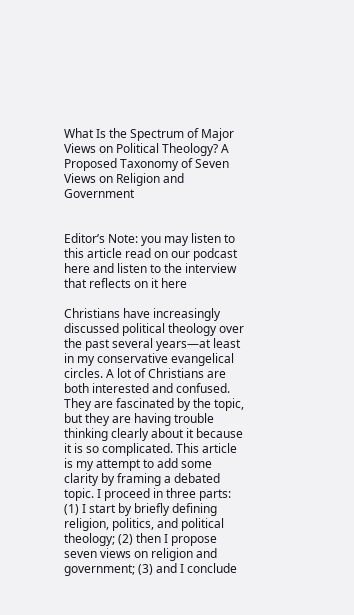What Is the Spectrum of Major Views on Political Theology? A Proposed Taxonomy of Seven Views on Religion and Government


Editor’s Note: you may listen to this article read on our podcast here and listen to the interview that reflects on it here

Christians have increasingly discussed political theology over the past several years—at least in my conservative evangelical circles. A lot of Christians are both interested and confused. They are fascinated by the topic, but they are having trouble thinking clearly about it because it is so complicated. This article is my attempt to add some clarity by framing a debated topic. I proceed in three parts: (1) I start by briefly defining religion, politics, and political theology; (2) then I propose seven views on religion and government; (3) and I conclude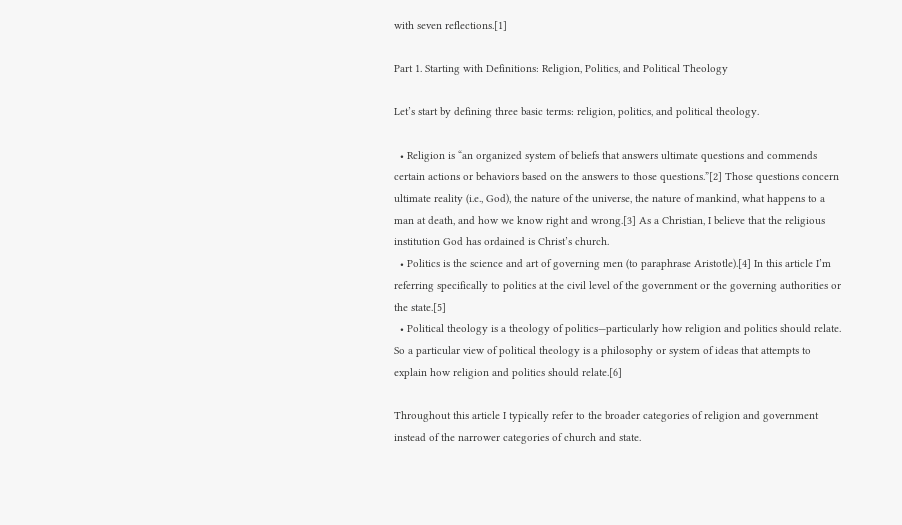with seven reflections.[1]

Part 1. Starting with Definitions: Religion, Politics, and Political Theology

Let’s start by defining three basic terms: religion, politics, and political theology.

  • Religion is “an organized system of beliefs that answers ultimate questions and commends certain actions or behaviors based on the answers to those questions.”[2] Those questions concern ultimate reality (i.e., God), the nature of the universe, the nature of mankind, what happens to a man at death, and how we know right and wrong.[3] As a Christian, I believe that the religious institution God has ordained is Christ’s church.
  • Politics is the science and art of governing men (to paraphrase Aristotle).[4] In this article I’m referring specifically to politics at the civil level of the government or the governing authorities or the state.[5]
  • Political theology is a theology of politics—particularly how religion and politics should relate. So a particular view of political theology is a philosophy or system of ideas that attempts to explain how religion and politics should relate.[6]

Throughout this article I typically refer to the broader categories of religion and government instead of the narrower categories of church and state.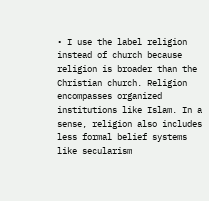• I use the label religion instead of church because religion is broader than the Christian church. Religion encompasses organized institutions like Islam. In a sense, religion also includes less formal belief systems like secularism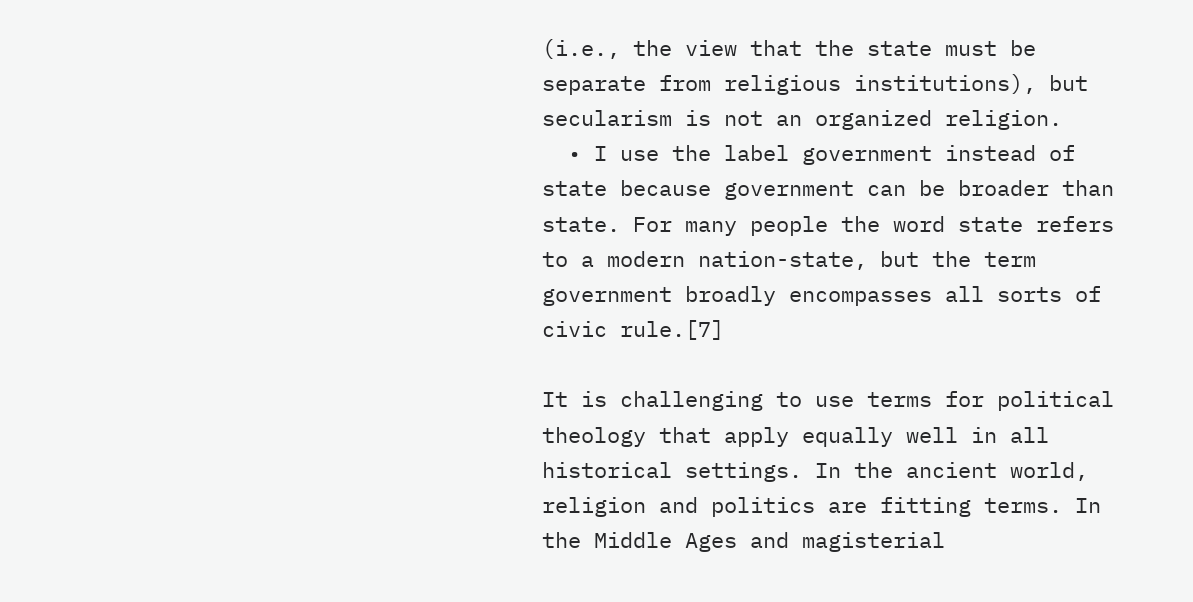(i.e., the view that the state must be separate from religious institutions), but secularism is not an organized religion.
  • I use the label government instead of state because government can be broader than state. For many people the word state refers to a modern nation-state, but the term government broadly encompasses all sorts of civic rule.[7]

It is challenging to use terms for political theology that apply equally well in all historical settings. In the ancient world, religion and politics are fitting terms. In the Middle Ages and magisterial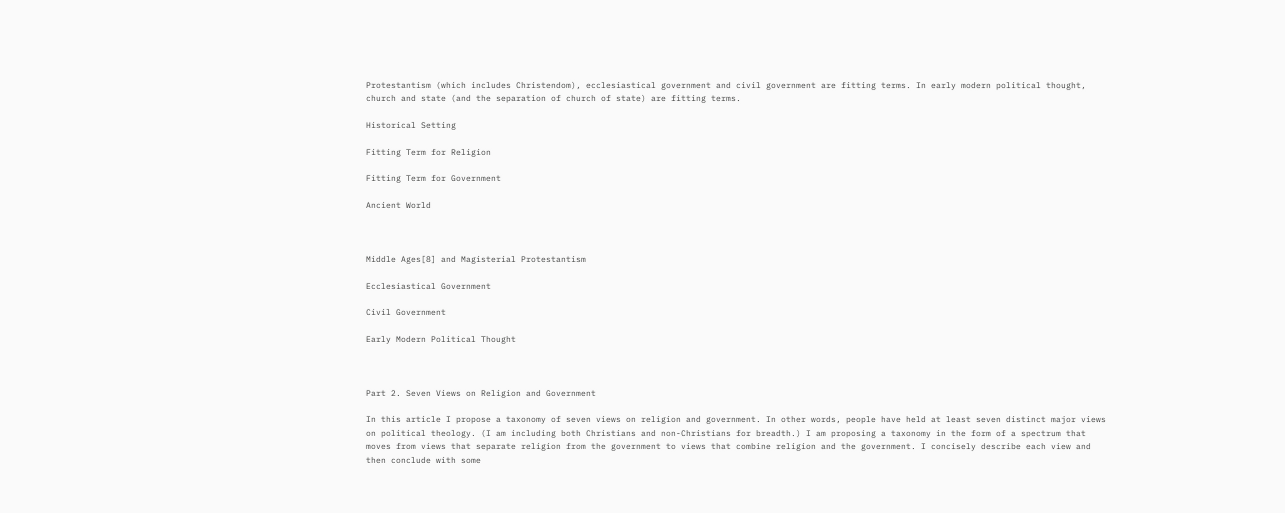Protestantism (which includes Christendom), ecclesiastical government and civil government are fitting terms. In early modern political thought, church and state (and the separation of church of state) are fitting terms.

Historical Setting

Fitting Term for Religion

Fitting Term for Government

Ancient World



Middle Ages[8] and Magisterial Protestantism

Ecclesiastical Government

Civil Government

Early Modern Political Thought



Part 2. Seven Views on Religion and Government

In this article I propose a taxonomy of seven views on religion and government. In other words, people have held at least seven distinct major views on political theology. (I am including both Christians and non-Christians for breadth.) I am proposing a taxonomy in the form of a spectrum that moves from views that separate religion from the government to views that combine religion and the government. I concisely describe each view and then conclude with some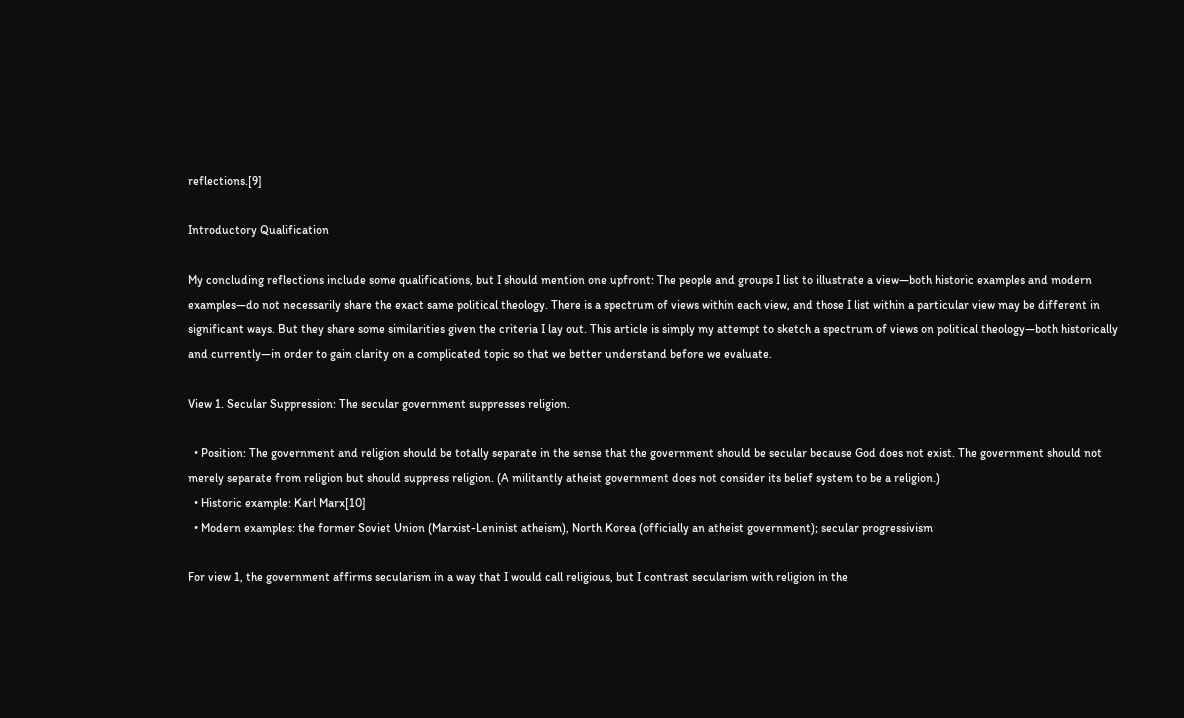reflections.[9]

Introductory Qualification

My concluding reflections include some qualifications, but I should mention one upfront: The people and groups I list to illustrate a view—both historic examples and modern examples—do not necessarily share the exact same political theology. There is a spectrum of views within each view, and those I list within a particular view may be different in significant ways. But they share some similarities given the criteria I lay out. This article is simply my attempt to sketch a spectrum of views on political theology—both historically and currently—in order to gain clarity on a complicated topic so that we better understand before we evaluate.

View 1. Secular Suppression: The secular government suppresses religion.

  • Position: The government and religion should be totally separate in the sense that the government should be secular because God does not exist. The government should not merely separate from religion but should suppress religion. (A militantly atheist government does not consider its belief system to be a religion.)
  • Historic example: Karl Marx[10]
  • Modern examples: the former Soviet Union (Marxist-Leninist atheism), North Korea (officially an atheist government); secular progressivism

For view 1, the government affirms secularism in a way that I would call religious, but I contrast secularism with religion in the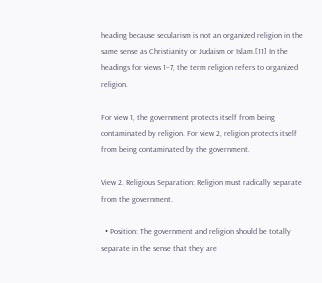heading because secularism is not an organized religion in the same sense as Christianity or Judaism or Islam.[11] In the headings for views 1–7, the term religion refers to organized religion.

For view 1, the government protects itself from being contaminated by religion. For view 2, religion protects itself from being contaminated by the government.

View 2. Religious Separation: Religion must radically separate from the government.

  • Position: The government and religion should be totally separate in the sense that they are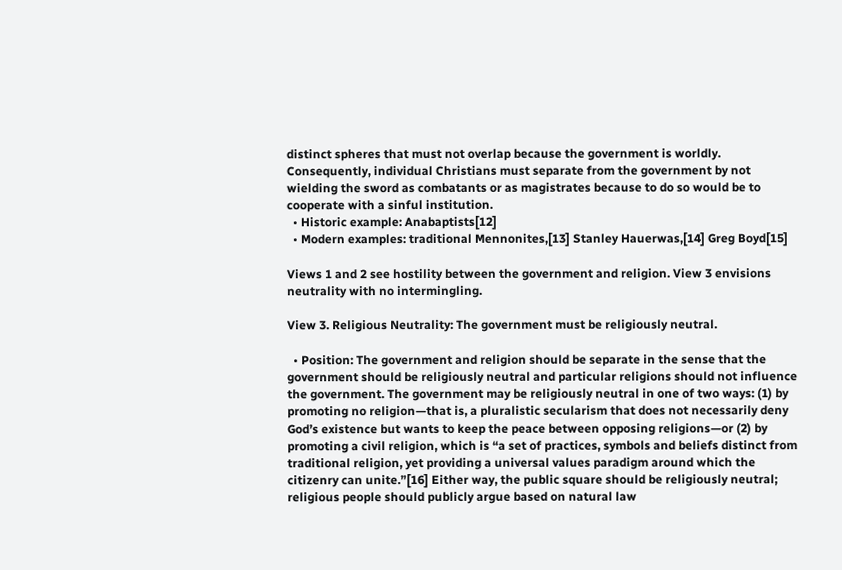distinct spheres that must not overlap because the government is worldly. Consequently, individual Christians must separate from the government by not wielding the sword as combatants or as magistrates because to do so would be to cooperate with a sinful institution.
  • Historic example: Anabaptists[12]
  • Modern examples: traditional Mennonites,[13] Stanley Hauerwas,[14] Greg Boyd[15]

Views 1 and 2 see hostility between the government and religion. View 3 envisions neutrality with no intermingling.

View 3. Religious Neutrality: The government must be religiously neutral.

  • Position: The government and religion should be separate in the sense that the government should be religiously neutral and particular religions should not influence the government. The government may be religiously neutral in one of two ways: (1) by promoting no religion—that is, a pluralistic secularism that does not necessarily deny God’s existence but wants to keep the peace between opposing religions—or (2) by promoting a civil religion, which is “a set of practices, symbols and beliefs distinct from traditional religion, yet providing a universal values paradigm around which the citizenry can unite.”[16] Either way, the public square should be religiously neutral; religious people should publicly argue based on natural law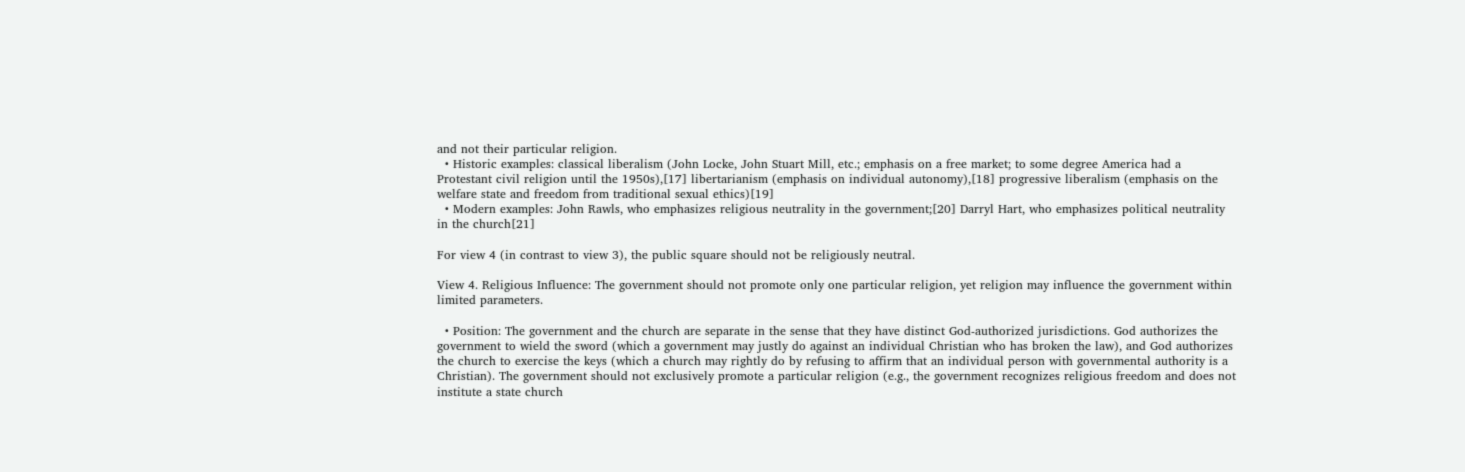and not their particular religion.
  • Historic examples: classical liberalism (John Locke, John Stuart Mill, etc.; emphasis on a free market; to some degree America had a Protestant civil religion until the 1950s),[17] libertarianism (emphasis on individual autonomy),[18] progressive liberalism (emphasis on the welfare state and freedom from traditional sexual ethics)[19]
  • Modern examples: John Rawls, who emphasizes religious neutrality in the government;[20] Darryl Hart, who emphasizes political neutrality in the church[21]

For view 4 (in contrast to view 3), the public square should not be religiously neutral.

View 4. Religious Influence: The government should not promote only one particular religion, yet religion may influence the government within limited parameters.

  • Position: The government and the church are separate in the sense that they have distinct God-authorized jurisdictions. God authorizes the government to wield the sword (which a government may justly do against an individual Christian who has broken the law), and God authorizes the church to exercise the keys (which a church may rightly do by refusing to affirm that an individual person with governmental authority is a Christian). The government should not exclusively promote a particular religion (e.g., the government recognizes religious freedom and does not institute a state church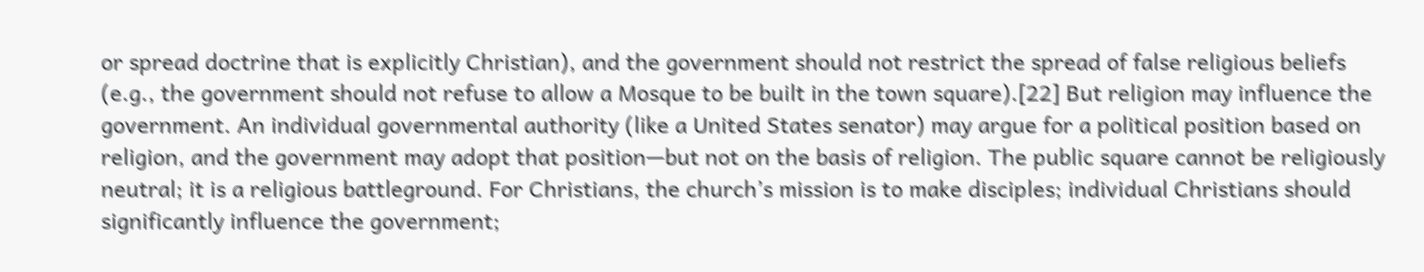or spread doctrine that is explicitly Christian), and the government should not restrict the spread of false religious beliefs (e.g., the government should not refuse to allow a Mosque to be built in the town square).[22] But religion may influence the government. An individual governmental authority (like a United States senator) may argue for a political position based on religion, and the government may adopt that position—but not on the basis of religion. The public square cannot be religiously neutral; it is a religious battleground. For Christians, the church’s mission is to make disciples; individual Christians should significantly influence the government;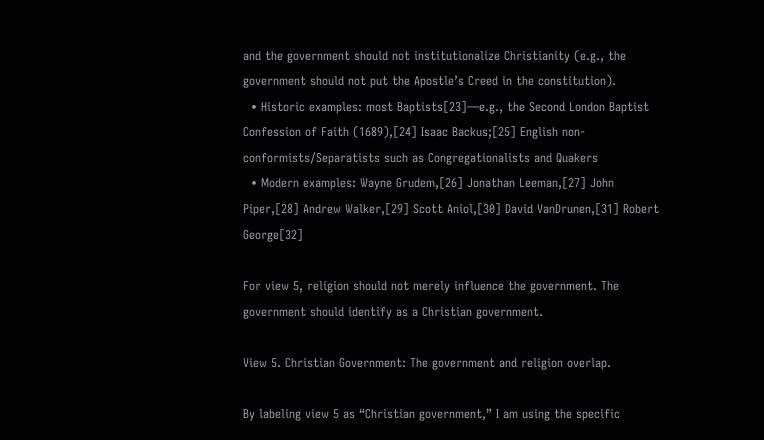and the government should not institutionalize Christianity (e.g., the government should not put the Apostle’s Creed in the constitution).
  • Historic examples: most Baptists[23]—e.g., the Second London Baptist Confession of Faith (1689),[24] Isaac Backus;[25] English non-conformists/Separatists such as Congregationalists and Quakers
  • Modern examples: Wayne Grudem,[26] Jonathan Leeman,[27] John Piper,[28] Andrew Walker,[29] Scott Aniol,[30] David VanDrunen,[31] Robert George[32]

For view 5, religion should not merely influence the government. The government should identify as a Christian government.

View 5. Christian Government: The government and religion overlap.

By labeling view 5 as “Christian government,” I am using the specific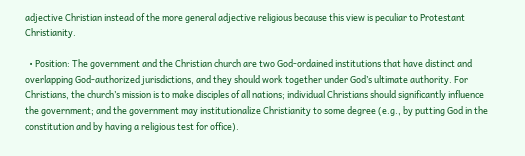adjective Christian instead of the more general adjective religious because this view is peculiar to Protestant Christianity.

  • Position: The government and the Christian church are two God-ordained institutions that have distinct and overlapping God-authorized jurisdictions, and they should work together under God’s ultimate authority. For Christians, the church’s mission is to make disciples of all nations; individual Christians should significantly influence the government; and the government may institutionalize Christianity to some degree (e.g., by putting God in the constitution and by having a religious test for office).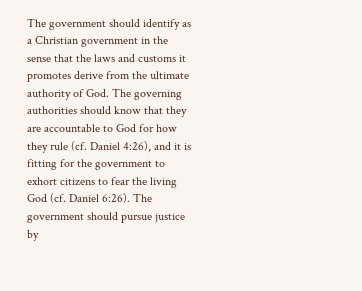The government should identify as a Christian government in the sense that the laws and customs it promotes derive from the ultimate authority of God. The governing authorities should know that they are accountable to God for how they rule (cf. Daniel 4:26), and it is fitting for the government to exhort citizens to fear the living God (cf. Daniel 6:26). The government should pursue justice by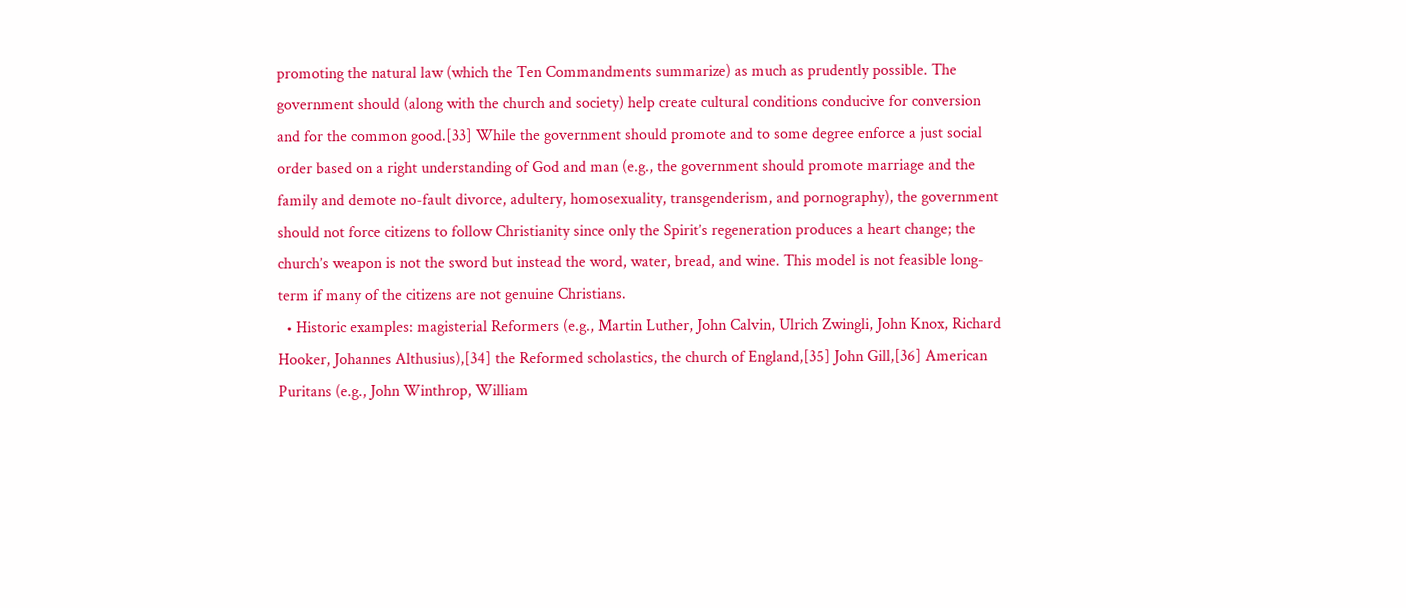promoting the natural law (which the Ten Commandments summarize) as much as prudently possible. The government should (along with the church and society) help create cultural conditions conducive for conversion and for the common good.[33] While the government should promote and to some degree enforce a just social order based on a right understanding of God and man (e.g., the government should promote marriage and the family and demote no-fault divorce, adultery, homosexuality, transgenderism, and pornography), the government should not force citizens to follow Christianity since only the Spirit’s regeneration produces a heart change; the church’s weapon is not the sword but instead the word, water, bread, and wine. This model is not feasible long-term if many of the citizens are not genuine Christians.
  • Historic examples: magisterial Reformers (e.g., Martin Luther, John Calvin, Ulrich Zwingli, John Knox, Richard Hooker, Johannes Althusius),[34] the Reformed scholastics, the church of England,[35] John Gill,[36] American Puritans (e.g., John Winthrop, William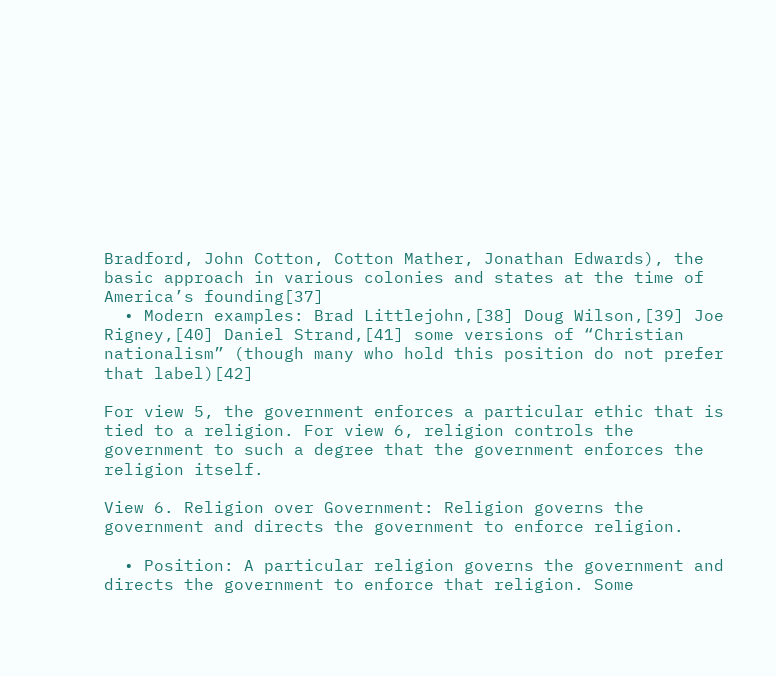Bradford, John Cotton, Cotton Mather, Jonathan Edwards), the basic approach in various colonies and states at the time of America’s founding[37]
  • Modern examples: Brad Littlejohn,[38] Doug Wilson,[39] Joe Rigney,[40] Daniel Strand,[41] some versions of “Christian nationalism” (though many who hold this position do not prefer that label)[42]

For view 5, the government enforces a particular ethic that is tied to a religion. For view 6, religion controls the government to such a degree that the government enforces the religion itself.

View 6. Religion over Government: Religion governs the government and directs the government to enforce religion.

  • Position: A particular religion governs the government and directs the government to enforce that religion. Some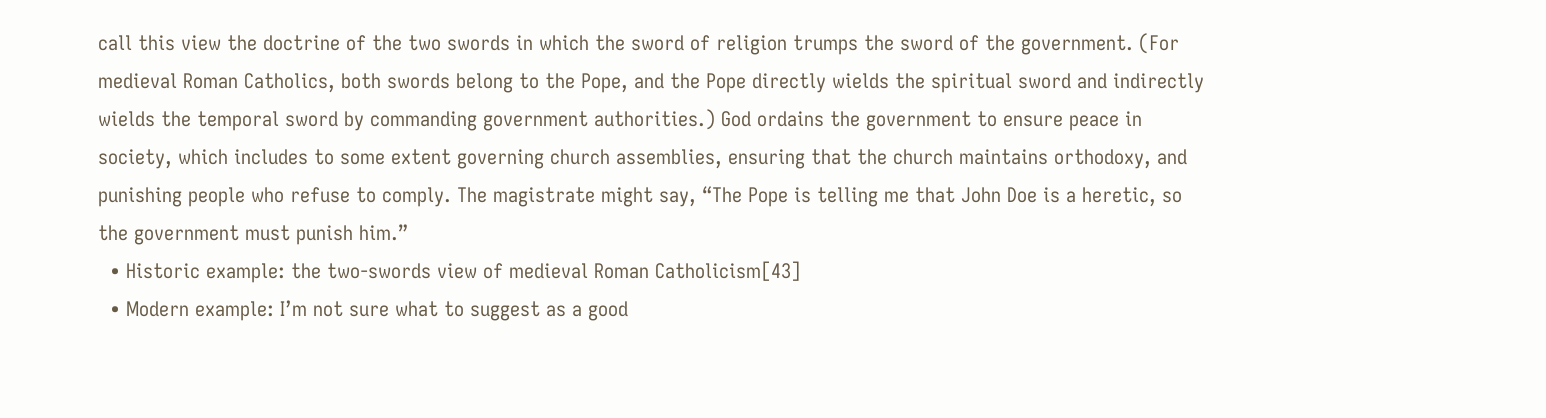call this view the doctrine of the two swords in which the sword of religion trumps the sword of the government. (For medieval Roman Catholics, both swords belong to the Pope, and the Pope directly wields the spiritual sword and indirectly wields the temporal sword by commanding government authorities.) God ordains the government to ensure peace in society, which includes to some extent governing church assemblies, ensuring that the church maintains orthodoxy, and punishing people who refuse to comply. The magistrate might say, “The Pope is telling me that John Doe is a heretic, so the government must punish him.”
  • Historic example: the two-swords view of medieval Roman Catholicism[43]
  • Modern example: I’m not sure what to suggest as a good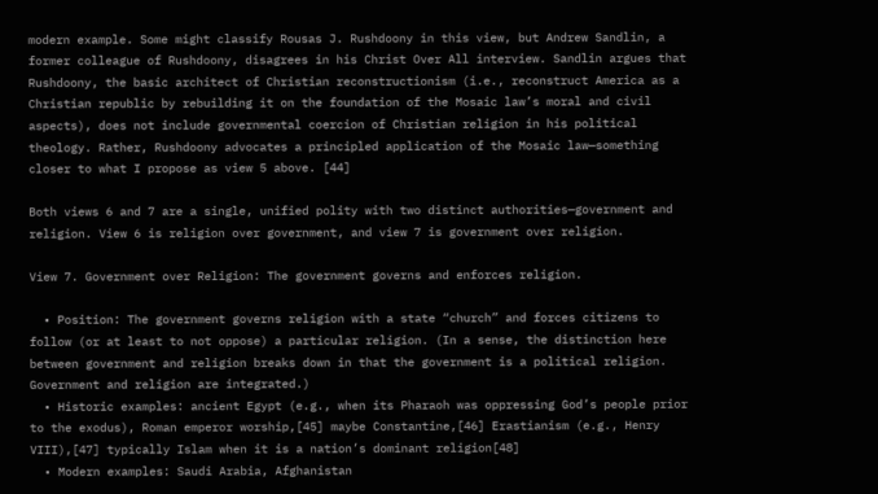modern example. Some might classify Rousas J. Rushdoony in this view, but Andrew Sandlin, a former colleague of Rushdoony, disagrees in his Christ Over All interview. Sandlin argues that Rushdoony, the basic architect of Christian reconstructionism (i.e., reconstruct America as a Christian republic by rebuilding it on the foundation of the Mosaic law’s moral and civil aspects), does not include governmental coercion of Christian religion in his political theology. Rather, Rushdoony advocates a principled application of the Mosaic law—something closer to what I propose as view 5 above. [44]

Both views 6 and 7 are a single, unified polity with two distinct authorities—government and religion. View 6 is religion over government, and view 7 is government over religion.

View 7. Government over Religion: The government governs and enforces religion.

  • Position: The government governs religion with a state “church” and forces citizens to follow (or at least to not oppose) a particular religion. (In a sense, the distinction here between government and religion breaks down in that the government is a political religion. Government and religion are integrated.)
  • Historic examples: ancient Egypt (e.g., when its Pharaoh was oppressing God’s people prior to the exodus), Roman emperor worship,[45] maybe Constantine,[46] Erastianism (e.g., Henry VIII),[47] typically Islam when it is a nation’s dominant religion[48]
  • Modern examples: Saudi Arabia, Afghanistan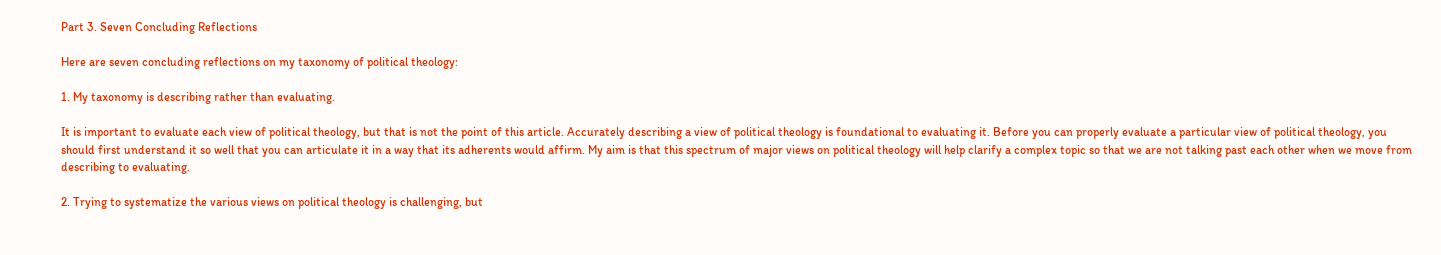Part 3. Seven Concluding Reflections

Here are seven concluding reflections on my taxonomy of political theology:

1. My taxonomy is describing rather than evaluating.

It is important to evaluate each view of political theology, but that is not the point of this article. Accurately describing a view of political theology is foundational to evaluating it. Before you can properly evaluate a particular view of political theology, you should first understand it so well that you can articulate it in a way that its adherents would affirm. My aim is that this spectrum of major views on political theology will help clarify a complex topic so that we are not talking past each other when we move from describing to evaluating.

2. Trying to systematize the various views on political theology is challenging, but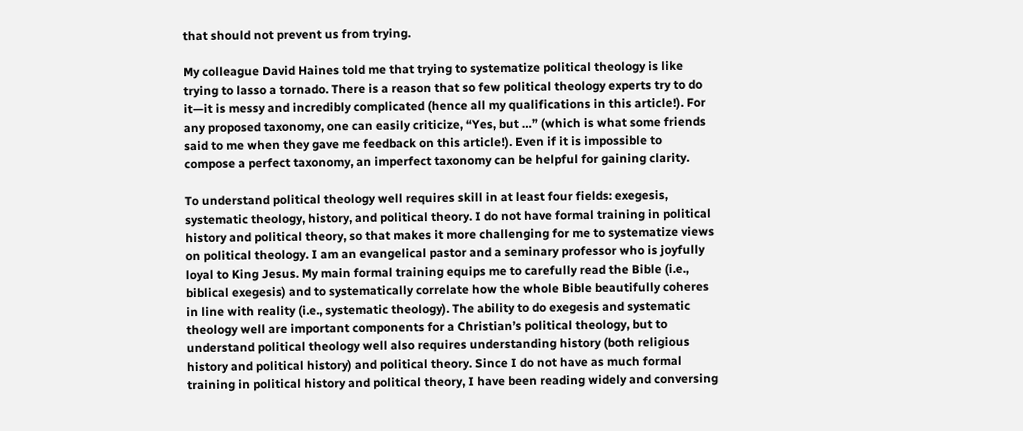that should not prevent us from trying.

My colleague David Haines told me that trying to systematize political theology is like trying to lasso a tornado. There is a reason that so few political theology experts try to do it—it is messy and incredibly complicated (hence all my qualifications in this article!). For any proposed taxonomy, one can easily criticize, “Yes, but …” (which is what some friends said to me when they gave me feedback on this article!). Even if it is impossible to compose a perfect taxonomy, an imperfect taxonomy can be helpful for gaining clarity.

To understand political theology well requires skill in at least four fields: exegesis, systematic theology, history, and political theory. I do not have formal training in political history and political theory, so that makes it more challenging for me to systematize views on political theology. I am an evangelical pastor and a seminary professor who is joyfully loyal to King Jesus. My main formal training equips me to carefully read the Bible (i.e., biblical exegesis) and to systematically correlate how the whole Bible beautifully coheres in line with reality (i.e., systematic theology). The ability to do exegesis and systematic theology well are important components for a Christian’s political theology, but to understand political theology well also requires understanding history (both religious history and political history) and political theory. Since I do not have as much formal training in political history and political theory, I have been reading widely and conversing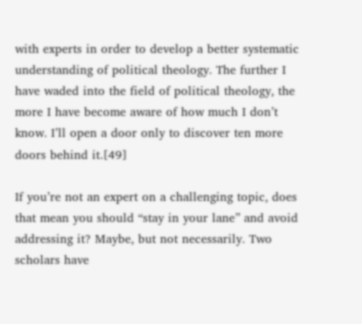with experts in order to develop a better systematic understanding of political theology. The further I have waded into the field of political theology, the more I have become aware of how much I don’t know. I’ll open a door only to discover ten more doors behind it.[49]

If you’re not an expert on a challenging topic, does that mean you should “stay in your lane” and avoid addressing it? Maybe, but not necessarily. Two scholars have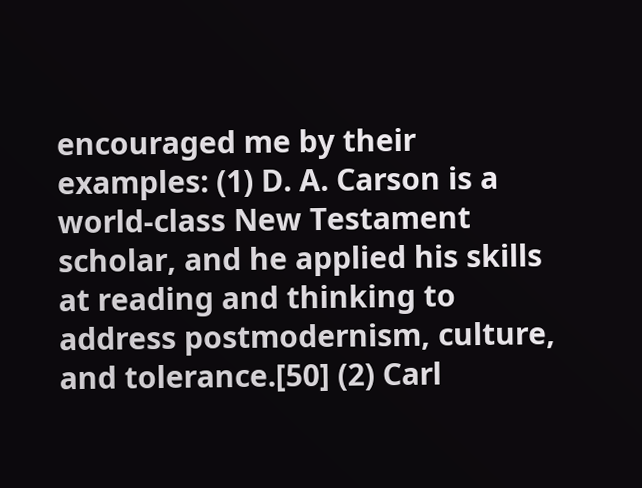encouraged me by their examples: (1) D. A. Carson is a world-class New Testament scholar, and he applied his skills at reading and thinking to address postmodernism, culture, and tolerance.[50] (2) Carl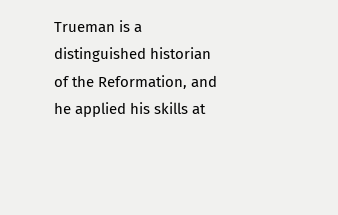Trueman is a distinguished historian of the Reformation, and he applied his skills at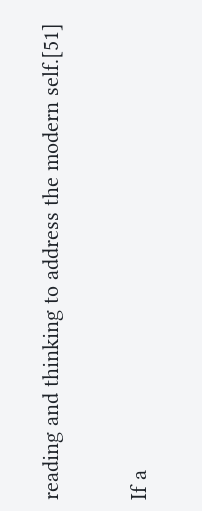reading and thinking to address the modern self.[51]

If a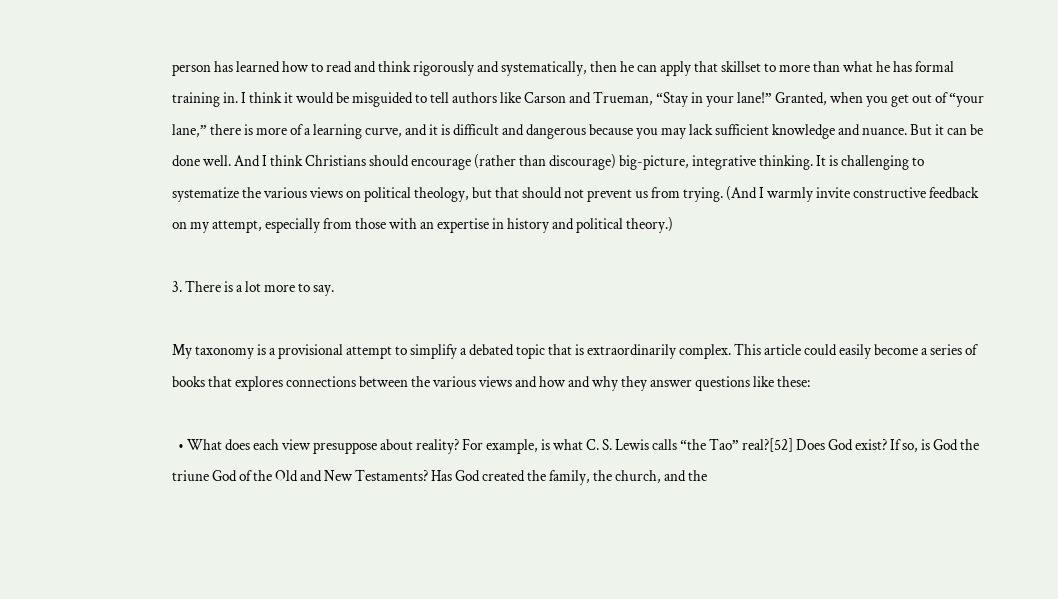person has learned how to read and think rigorously and systematically, then he can apply that skillset to more than what he has formal training in. I think it would be misguided to tell authors like Carson and Trueman, “Stay in your lane!” Granted, when you get out of “your lane,” there is more of a learning curve, and it is difficult and dangerous because you may lack sufficient knowledge and nuance. But it can be done well. And I think Christians should encourage (rather than discourage) big-picture, integrative thinking. It is challenging to systematize the various views on political theology, but that should not prevent us from trying. (And I warmly invite constructive feedback on my attempt, especially from those with an expertise in history and political theory.)

3. There is a lot more to say.

My taxonomy is a provisional attempt to simplify a debated topic that is extraordinarily complex. This article could easily become a series of books that explores connections between the various views and how and why they answer questions like these:

  • What does each view presuppose about reality? For example, is what C. S. Lewis calls “the Tao” real?[52] Does God exist? If so, is God the triune God of the Old and New Testaments? Has God created the family, the church, and the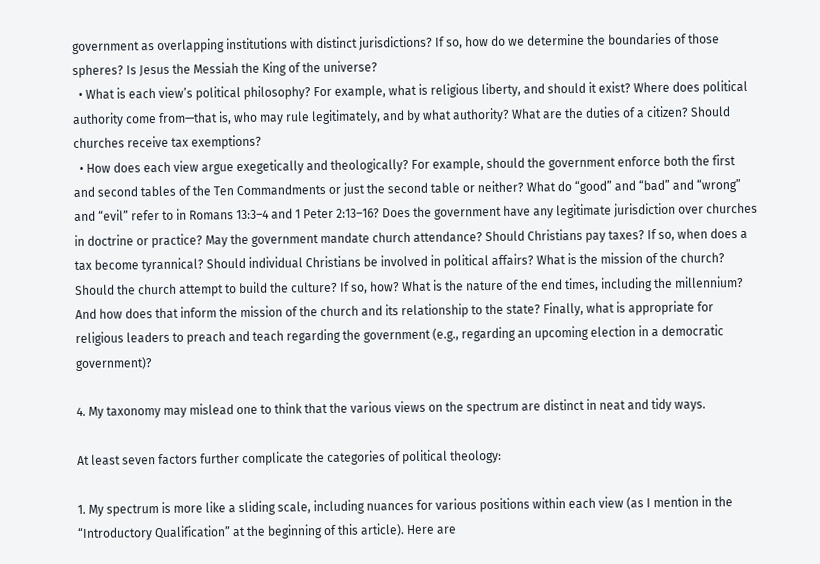government as overlapping institutions with distinct jurisdictions? If so, how do we determine the boundaries of those spheres? Is Jesus the Messiah the King of the universe?
  • What is each view’s political philosophy? For example, what is religious liberty, and should it exist? Where does political authority come from—that is, who may rule legitimately, and by what authority? What are the duties of a citizen? Should churches receive tax exemptions?
  • How does each view argue exegetically and theologically? For example, should the government enforce both the first and second tables of the Ten Commandments or just the second table or neither? What do “good” and “bad” and “wrong” and “evil” refer to in Romans 13:3–4 and 1 Peter 2:13–16? Does the government have any legitimate jurisdiction over churches in doctrine or practice? May the government mandate church attendance? Should Christians pay taxes? If so, when does a tax become tyrannical? Should individual Christians be involved in political affairs? What is the mission of the church? Should the church attempt to build the culture? If so, how? What is the nature of the end times, including the millennium? And how does that inform the mission of the church and its relationship to the state? Finally, what is appropriate for religious leaders to preach and teach regarding the government (e.g., regarding an upcoming election in a democratic government)?

4. My taxonomy may mislead one to think that the various views on the spectrum are distinct in neat and tidy ways.

At least seven factors further complicate the categories of political theology:

1. My spectrum is more like a sliding scale, including nuances for various positions within each view (as I mention in the “Introductory Qualification” at the beginning of this article). Here are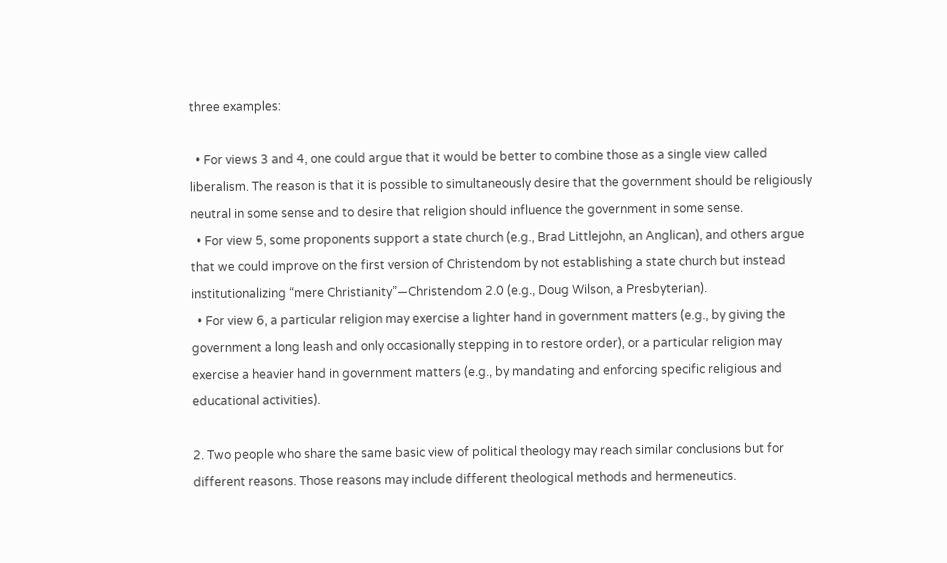three examples:

  • For views 3 and 4, one could argue that it would be better to combine those as a single view called liberalism. The reason is that it is possible to simultaneously desire that the government should be religiously neutral in some sense and to desire that religion should influence the government in some sense.
  • For view 5, some proponents support a state church (e.g., Brad Littlejohn, an Anglican), and others argue that we could improve on the first version of Christendom by not establishing a state church but instead institutionalizing “mere Christianity”—Christendom 2.0 (e.g., Doug Wilson, a Presbyterian).
  • For view 6, a particular religion may exercise a lighter hand in government matters (e.g., by giving the government a long leash and only occasionally stepping in to restore order), or a particular religion may exercise a heavier hand in government matters (e.g., by mandating and enforcing specific religious and educational activities).

2. Two people who share the same basic view of political theology may reach similar conclusions but for different reasons. Those reasons may include different theological methods and hermeneutics.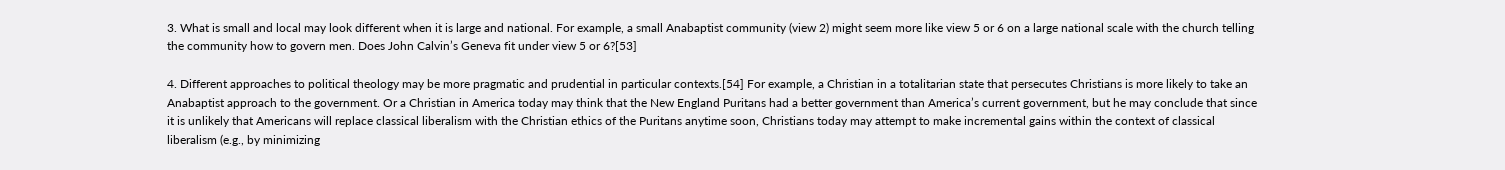3. What is small and local may look different when it is large and national. For example, a small Anabaptist community (view 2) might seem more like view 5 or 6 on a large national scale with the church telling the community how to govern men. Does John Calvin’s Geneva fit under view 5 or 6?[53]

4. Different approaches to political theology may be more pragmatic and prudential in particular contexts.[54] For example, a Christian in a totalitarian state that persecutes Christians is more likely to take an Anabaptist approach to the government. Or a Christian in America today may think that the New England Puritans had a better government than America’s current government, but he may conclude that since it is unlikely that Americans will replace classical liberalism with the Christian ethics of the Puritans anytime soon, Christians today may attempt to make incremental gains within the context of classical liberalism (e.g., by minimizing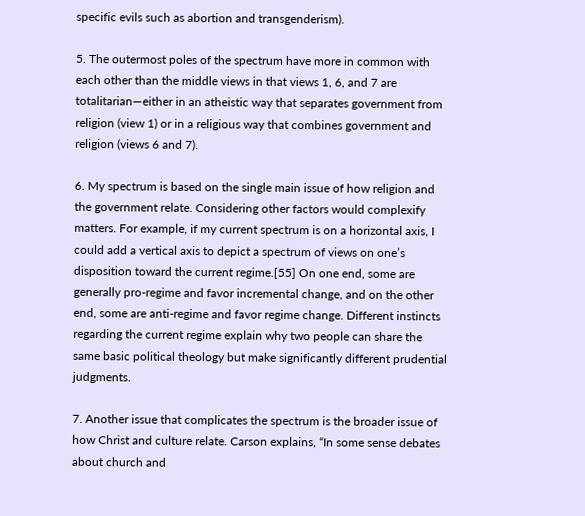specific evils such as abortion and transgenderism).

5. The outermost poles of the spectrum have more in common with each other than the middle views in that views 1, 6, and 7 are totalitarian—either in an atheistic way that separates government from religion (view 1) or in a religious way that combines government and religion (views 6 and 7).

6. My spectrum is based on the single main issue of how religion and the government relate. Considering other factors would complexify matters. For example, if my current spectrum is on a horizontal axis, I could add a vertical axis to depict a spectrum of views on one’s disposition toward the current regime.[55] On one end, some are generally pro-regime and favor incremental change, and on the other end, some are anti-regime and favor regime change. Different instincts regarding the current regime explain why two people can share the same basic political theology but make significantly different prudential judgments.

7. Another issue that complicates the spectrum is the broader issue of how Christ and culture relate. Carson explains, “In some sense debates about church and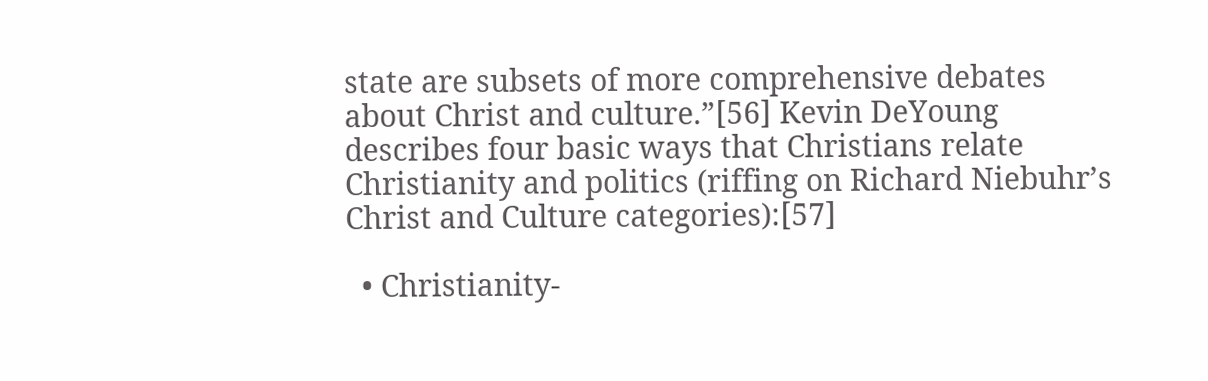state are subsets of more comprehensive debates about Christ and culture.”[56] Kevin DeYoung describes four basic ways that Christians relate Christianity and politics (riffing on Richard Niebuhr’s Christ and Culture categories):[57]

  • Christianity-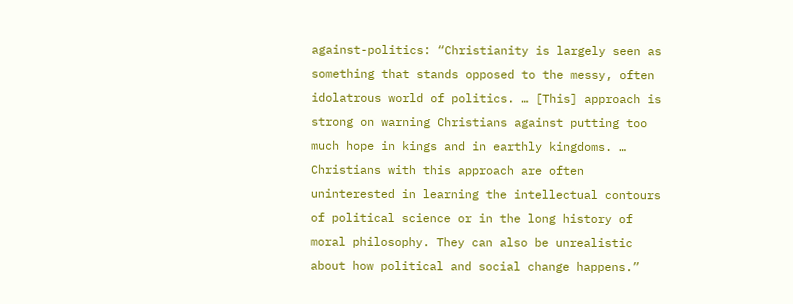against-politics: “Christianity is largely seen as something that stands opposed to the messy, often idolatrous world of politics. … [This] approach is strong on warning Christians against putting too much hope in kings and in earthly kingdoms. … Christians with this approach are often uninterested in learning the intellectual contours of political science or in the long history of moral philosophy. They can also be unrealistic about how political and social change happens.”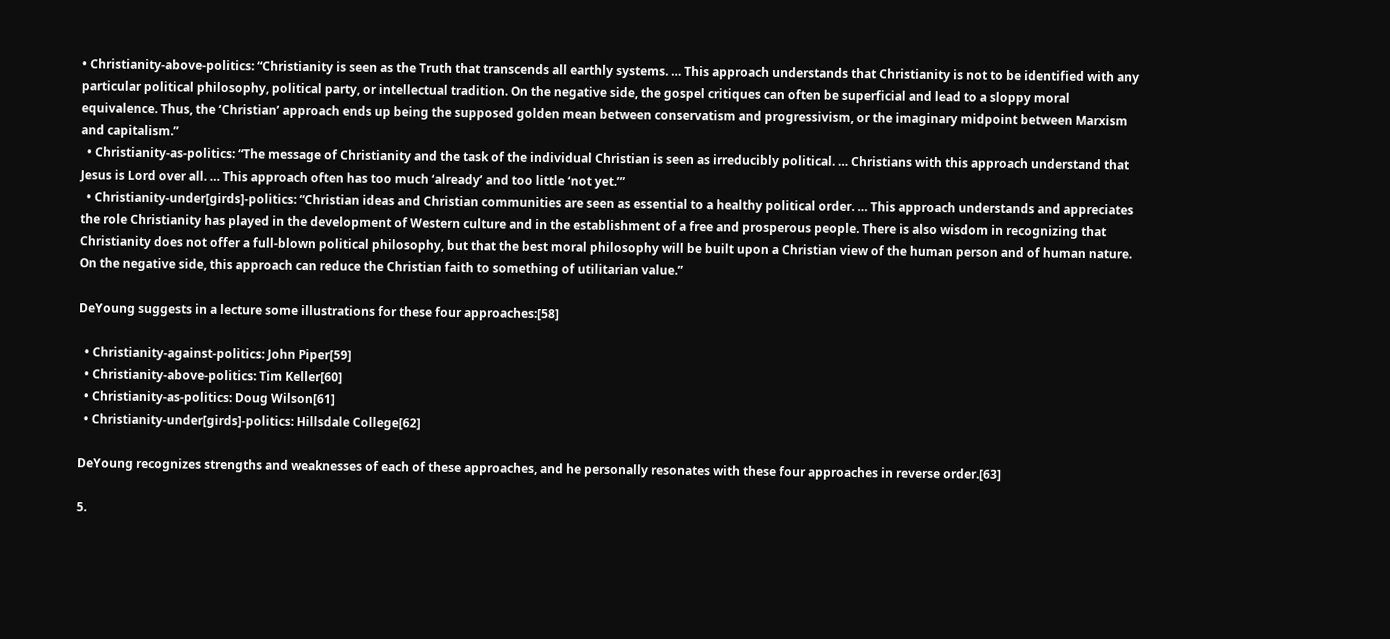• Christianity-above-politics: “Christianity is seen as the Truth that transcends all earthly systems. … This approach understands that Christianity is not to be identified with any particular political philosophy, political party, or intellectual tradition. On the negative side, the gospel critiques can often be superficial and lead to a sloppy moral equivalence. Thus, the ‘Christian’ approach ends up being the supposed golden mean between conservatism and progressivism, or the imaginary midpoint between Marxism and capitalism.”
  • Christianity-as-politics: “The message of Christianity and the task of the individual Christian is seen as irreducibly political. … Christians with this approach understand that Jesus is Lord over all. … This approach often has too much ‘already’ and too little ‘not yet.’”
  • Christianity-under[girds]-politics: “Christian ideas and Christian communities are seen as essential to a healthy political order. … This approach understands and appreciates the role Christianity has played in the development of Western culture and in the establishment of a free and prosperous people. There is also wisdom in recognizing that Christianity does not offer a full-blown political philosophy, but that the best moral philosophy will be built upon a Christian view of the human person and of human nature. On the negative side, this approach can reduce the Christian faith to something of utilitarian value.”

DeYoung suggests in a lecture some illustrations for these four approaches:[58]

  • Christianity-against-politics: John Piper[59]
  • Christianity-above-politics: Tim Keller[60]
  • Christianity-as-politics: Doug Wilson[61]
  • Christianity-under[girds]-politics: Hillsdale College[62]

DeYoung recognizes strengths and weaknesses of each of these approaches, and he personally resonates with these four approaches in reverse order.[63]

5.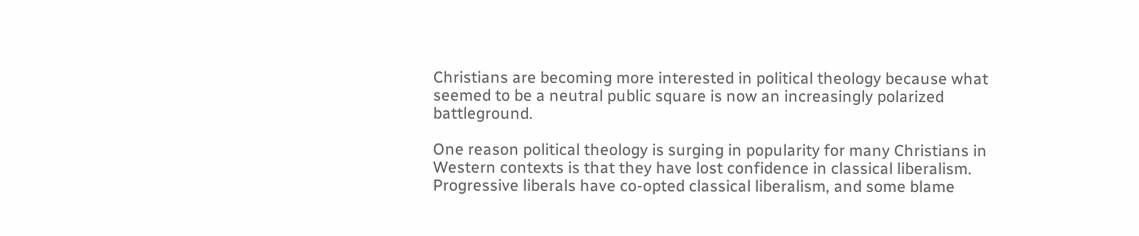Christians are becoming more interested in political theology because what seemed to be a neutral public square is now an increasingly polarized battleground.

One reason political theology is surging in popularity for many Christians in Western contexts is that they have lost confidence in classical liberalism. Progressive liberals have co-opted classical liberalism, and some blame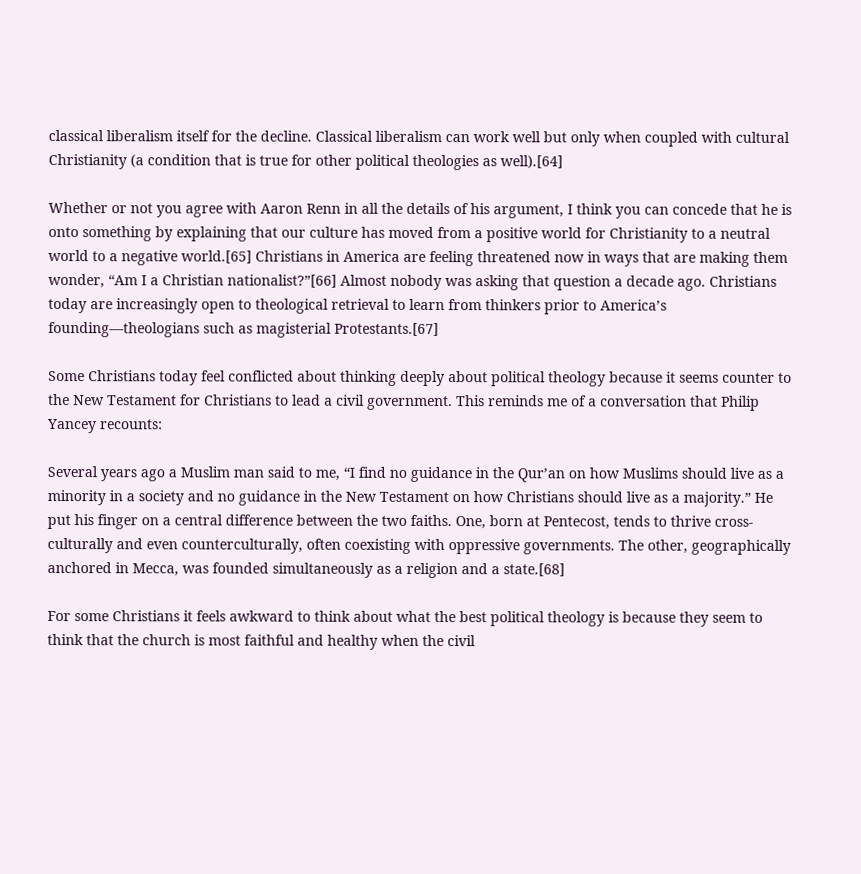classical liberalism itself for the decline. Classical liberalism can work well but only when coupled with cultural Christianity (a condition that is true for other political theologies as well).[64]

Whether or not you agree with Aaron Renn in all the details of his argument, I think you can concede that he is onto something by explaining that our culture has moved from a positive world for Christianity to a neutral world to a negative world.[65] Christians in America are feeling threatened now in ways that are making them wonder, “Am I a Christian nationalist?”[66] Almost nobody was asking that question a decade ago. Christians today are increasingly open to theological retrieval to learn from thinkers prior to America’s founding—theologians such as magisterial Protestants.[67]

Some Christians today feel conflicted about thinking deeply about political theology because it seems counter to the New Testament for Christians to lead a civil government. This reminds me of a conversation that Philip Yancey recounts:

Several years ago a Muslim man said to me, “I find no guidance in the Qur’an on how Muslims should live as a minority in a society and no guidance in the New Testament on how Christians should live as a majority.” He put his finger on a central difference between the two faiths. One, born at Pentecost, tends to thrive cross-culturally and even counterculturally, often coexisting with oppressive governments. The other, geographically anchored in Mecca, was founded simultaneously as a religion and a state.[68]

For some Christians it feels awkward to think about what the best political theology is because they seem to think that the church is most faithful and healthy when the civil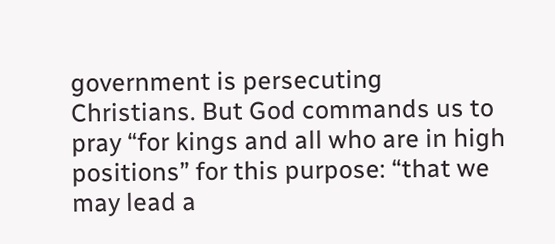government is persecuting Christians. But God commands us to pray “for kings and all who are in high positions” for this purpose: “that we may lead a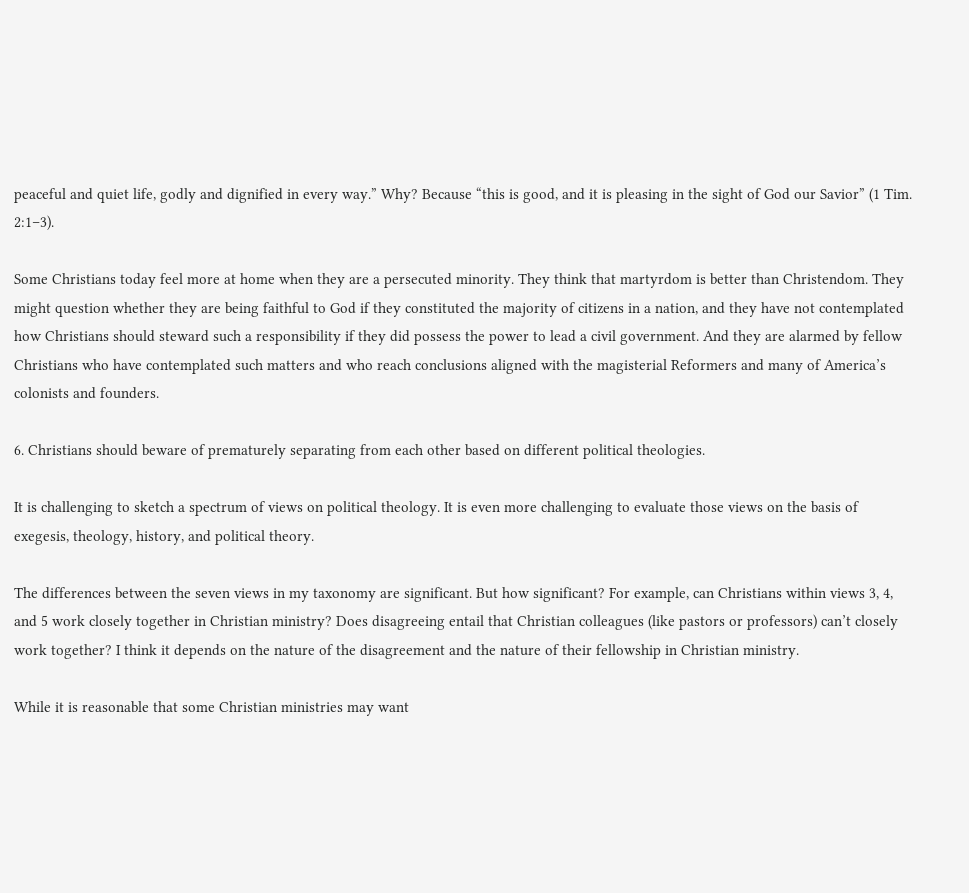peaceful and quiet life, godly and dignified in every way.” Why? Because “this is good, and it is pleasing in the sight of God our Savior” (1 Tim. 2:1–3).

Some Christians today feel more at home when they are a persecuted minority. They think that martyrdom is better than Christendom. They might question whether they are being faithful to God if they constituted the majority of citizens in a nation, and they have not contemplated how Christians should steward such a responsibility if they did possess the power to lead a civil government. And they are alarmed by fellow Christians who have contemplated such matters and who reach conclusions aligned with the magisterial Reformers and many of America’s colonists and founders.

6. Christians should beware of prematurely separating from each other based on different political theologies.

It is challenging to sketch a spectrum of views on political theology. It is even more challenging to evaluate those views on the basis of exegesis, theology, history, and political theory.

The differences between the seven views in my taxonomy are significant. But how significant? For example, can Christians within views 3, 4, and 5 work closely together in Christian ministry? Does disagreeing entail that Christian colleagues (like pastors or professors) can’t closely work together? I think it depends on the nature of the disagreement and the nature of their fellowship in Christian ministry.

While it is reasonable that some Christian ministries may want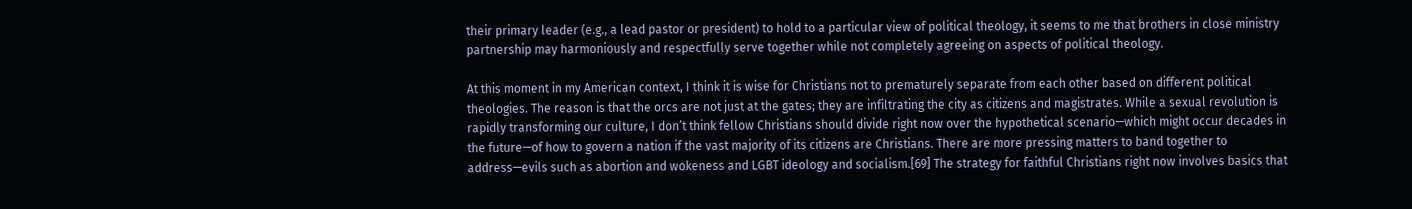their primary leader (e.g., a lead pastor or president) to hold to a particular view of political theology, it seems to me that brothers in close ministry partnership may harmoniously and respectfully serve together while not completely agreeing on aspects of political theology.

At this moment in my American context, I think it is wise for Christians not to prematurely separate from each other based on different political theologies. The reason is that the orcs are not just at the gates; they are infiltrating the city as citizens and magistrates. While a sexual revolution is rapidly transforming our culture, I don’t think fellow Christians should divide right now over the hypothetical scenario—which might occur decades in the future—of how to govern a nation if the vast majority of its citizens are Christians. There are more pressing matters to band together to address—evils such as abortion and wokeness and LGBT ideology and socialism.[69] The strategy for faithful Christians right now involves basics that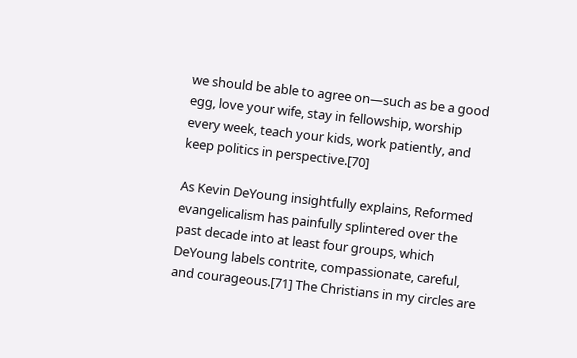we should be able to agree on—such as be a good egg, love your wife, stay in fellowship, worship every week, teach your kids, work patiently, and keep politics in perspective.[70]

As Kevin DeYoung insightfully explains, Reformed evangelicalism has painfully splintered over the past decade into at least four groups, which DeYoung labels contrite, compassionate, careful, and courageous.[71] The Christians in my circles are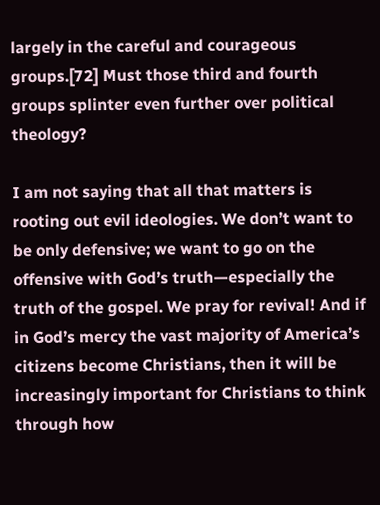largely in the careful and courageous groups.[72] Must those third and fourth groups splinter even further over political theology?

I am not saying that all that matters is rooting out evil ideologies. We don’t want to be only defensive; we want to go on the offensive with God’s truth—especially the truth of the gospel. We pray for revival! And if in God’s mercy the vast majority of America’s citizens become Christians, then it will be increasingly important for Christians to think through how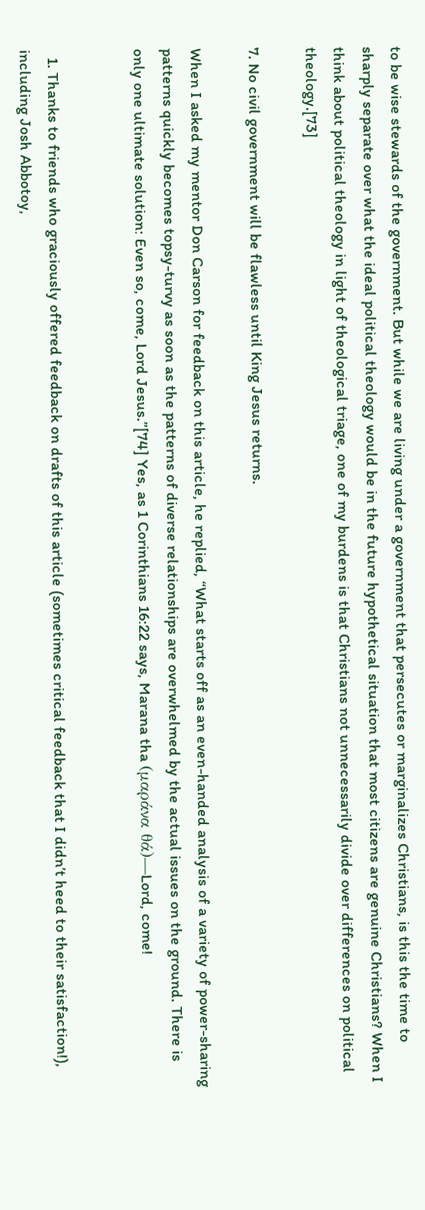to be wise stewards of the government. But while we are living under a government that persecutes or marginalizes Christians, is this the time to sharply separate over what the ideal political theology would be in the future hypothetical situation that most citizens are genuine Christians? When I think about political theology in light of theological triage, one of my burdens is that Christians not unnecessarily divide over differences on political theology.[73]

7. No civil government will be flawless until King Jesus returns.

When I asked my mentor Don Carson for feedback on this article, he replied, “What starts off as an even-handed analysis of a variety of power-sharing patterns quickly becomes topsy-turvy as soon as the patterns of diverse relationships are overwhelmed by the actual issues on the ground. There is only one ultimate solution: Even so, come, Lord Jesus.”[74] Yes, as 1 Corinthians 16:22 says, Marana tha (μαράνα θά)—Lord, come!


  1. Thanks to friends who graciously offered feedback on drafts of this article (sometimes critical feedback that I didn’t heed to their satisfaction!), including Josh Abbotoy,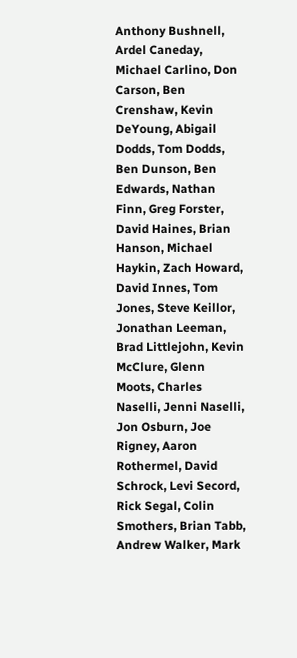Anthony Bushnell, Ardel Caneday, Michael Carlino, Don Carson, Ben Crenshaw, Kevin DeYoung, Abigail Dodds, Tom Dodds, Ben Dunson, Ben Edwards, Nathan Finn, Greg Forster, David Haines, Brian Hanson, Michael Haykin, Zach Howard, David Innes, Tom Jones, Steve Keillor, Jonathan Leeman, Brad Littlejohn, Kevin McClure, Glenn Moots, Charles Naselli, Jenni Naselli, Jon Osburn, Joe Rigney, Aaron Rothermel, David Schrock, Levi Secord, Rick Segal, Colin Smothers, Brian Tabb, Andrew Walker, Mark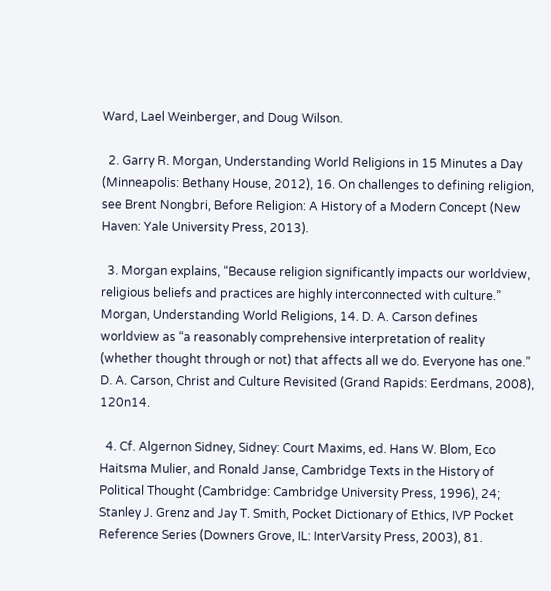Ward, Lael Weinberger, and Doug Wilson.

  2. Garry R. Morgan, Understanding World Religions in 15 Minutes a Day (Minneapolis: Bethany House, 2012), 16. On challenges to defining religion, see Brent Nongbri, Before Religion: A History of a Modern Concept (New Haven: Yale University Press, 2013).

  3. Morgan explains, “Because religion significantly impacts our worldview, religious beliefs and practices are highly interconnected with culture.” Morgan, Understanding World Religions, 14. D. A. Carson defines worldview as “a reasonably comprehensive interpretation of reality (whether thought through or not) that affects all we do. Everyone has one.” D. A. Carson, Christ and Culture Revisited (Grand Rapids: Eerdmans, 2008), 120n14.

  4. Cf. Algernon Sidney, Sidney: Court Maxims, ed. Hans W. Blom, Eco Haitsma Mulier, and Ronald Janse, Cambridge Texts in the History of Political Thought (Cambridge: Cambridge University Press, 1996), 24; Stanley J. Grenz and Jay T. Smith, Pocket Dictionary of Ethics, IVP Pocket Reference Series (Downers Grove, IL: InterVarsity Press, 2003), 81.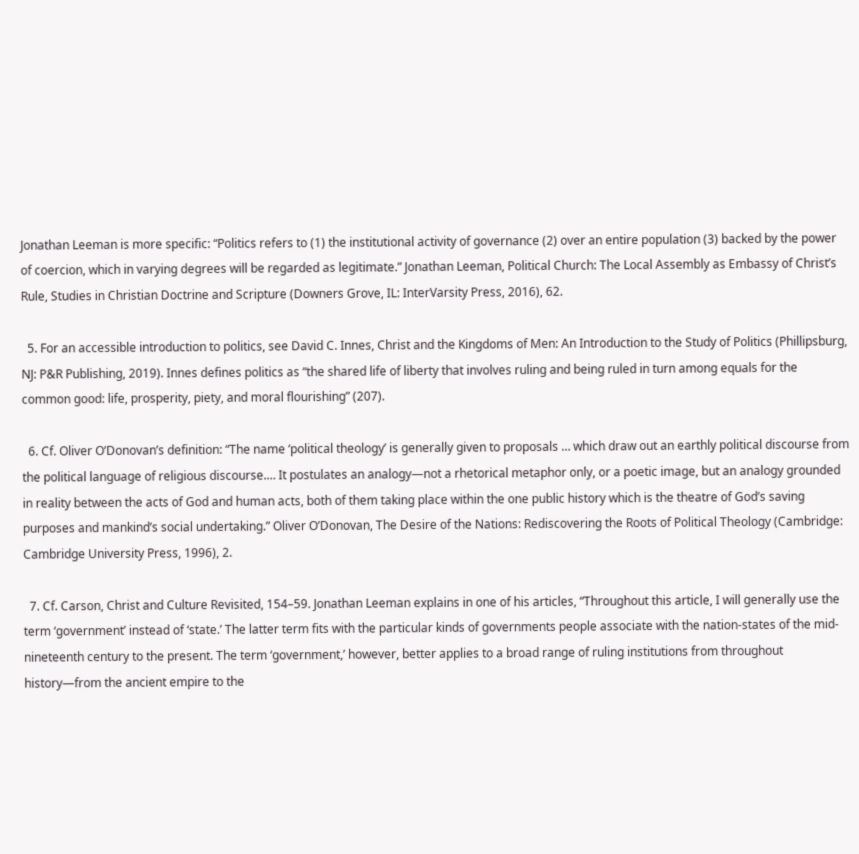Jonathan Leeman is more specific: “Politics refers to (1) the institutional activity of governance (2) over an entire population (3) backed by the power of coercion, which in varying degrees will be regarded as legitimate.” Jonathan Leeman, Political Church: The Local Assembly as Embassy of Christ’s Rule, Studies in Christian Doctrine and Scripture (Downers Grove, IL: InterVarsity Press, 2016), 62.

  5. For an accessible introduction to politics, see David C. Innes, Christ and the Kingdoms of Men: An Introduction to the Study of Politics (Phillipsburg, NJ: P&R Publishing, 2019). Innes defines politics as “the shared life of liberty that involves ruling and being ruled in turn among equals for the common good: life, prosperity, piety, and moral flourishing” (207).

  6. Cf. Oliver O’Donovan’s definition: “The name ‘political theology’ is generally given to proposals … which draw out an earthly political discourse from the political language of religious discourse.… It postulates an analogy—not a rhetorical metaphor only, or a poetic image, but an analogy grounded in reality between the acts of God and human acts, both of them taking place within the one public history which is the theatre of God’s saving purposes and mankind’s social undertaking.” Oliver O’Donovan, The Desire of the Nations: Rediscovering the Roots of Political Theology (Cambridge: Cambridge University Press, 1996), 2.

  7. Cf. Carson, Christ and Culture Revisited, 154–59. Jonathan Leeman explains in one of his articles, “Throughout this article, I will generally use the term ‘government’ instead of ‘state.’ The latter term fits with the particular kinds of governments people associate with the nation-states of the mid-nineteenth century to the present. The term ‘government,’ however, better applies to a broad range of ruling institutions from throughout history—from the ancient empire to the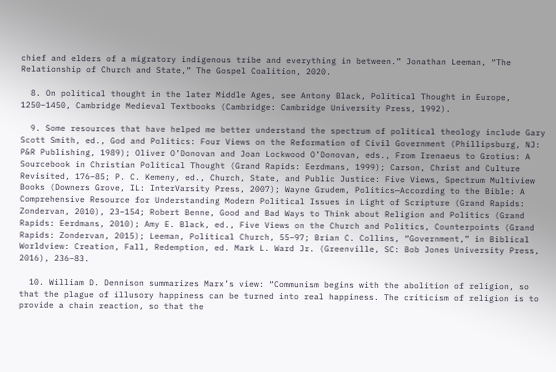chief and elders of a migratory indigenous tribe and everything in between.” Jonathan Leeman, “The Relationship of Church and State,” The Gospel Coalition, 2020.

  8. On political thought in the later Middle Ages, see Antony Black, Political Thought in Europe, 1250–1450, Cambridge Medieval Textbooks (Cambridge: Cambridge University Press, 1992).

  9. Some resources that have helped me better understand the spectrum of political theology include Gary Scott Smith, ed., God and Politics: Four Views on the Reformation of Civil Government (Phillipsburg, NJ: P&R Publishing, 1989); Oliver O’Donovan and Joan Lockwood O’Donovan, eds., From Irenaeus to Grotius: A Sourcebook in Christian Political Thought (Grand Rapids: Eerdmans, 1999); Carson, Christ and Culture Revisited, 176–85; P. C. Kemeny, ed., Church, State, and Public Justice: Five Views, Spectrum Multiview Books (Downers Grove, IL: InterVarsity Press, 2007); Wayne Grudem, Politics—According to the Bible: A Comprehensive Resource for Understanding Modern Political Issues in Light of Scripture (Grand Rapids: Zondervan, 2010), 23–154; Robert Benne, Good and Bad Ways to Think about Religion and Politics (Grand Rapids: Eerdmans, 2010); Amy E. Black, ed., Five Views on the Church and Politics, Counterpoints (Grand Rapids: Zondervan, 2015); Leeman, Political Church, 55–97; Brian C. Collins, “Government,” in Biblical Worldview: Creation, Fall, Redemption, ed. Mark L. Ward Jr. (Greenville, SC: Bob Jones University Press, 2016), 236–83.

  10. William D. Dennison summarizes Marx’s view: “Communism begins with the abolition of religion, so that the plague of illusory happiness can be turned into real happiness. The criticism of religion is to provide a chain reaction, so that the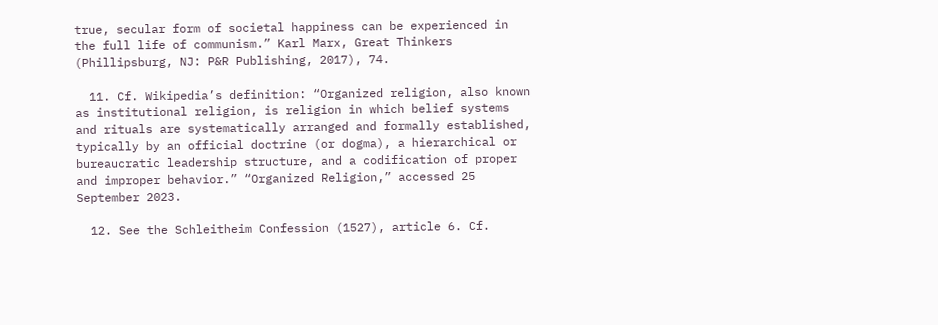true, secular form of societal happiness can be experienced in the full life of communism.” Karl Marx, Great Thinkers (Phillipsburg, NJ: P&R Publishing, 2017), 74.

  11. Cf. Wikipedia’s definition: “Organized religion, also known as institutional religion, is religion in which belief systems and rituals are systematically arranged and formally established, typically by an official doctrine (or dogma), a hierarchical or bureaucratic leadership structure, and a codification of proper and improper behavior.” “Organized Religion,” accessed 25 September 2023.

  12. See the Schleitheim Confession (1527), article 6. Cf.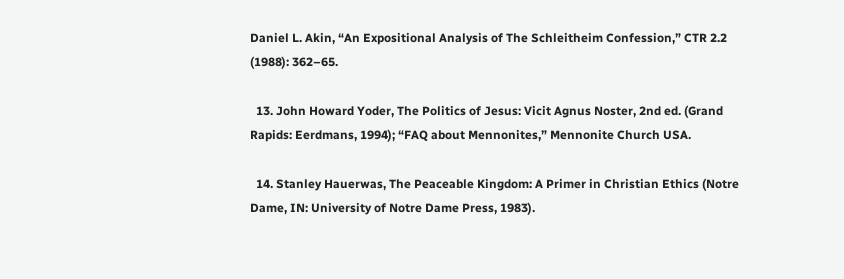Daniel L. Akin, “An Expositional Analysis of The Schleitheim Confession,” CTR 2.2 (1988): 362–65.

  13. John Howard Yoder, The Politics of Jesus: Vicit Agnus Noster, 2nd ed. (Grand Rapids: Eerdmans, 1994); “FAQ about Mennonites,” Mennonite Church USA.

  14. Stanley Hauerwas, The Peaceable Kingdom: A Primer in Christian Ethics (Notre Dame, IN: University of Notre Dame Press, 1983).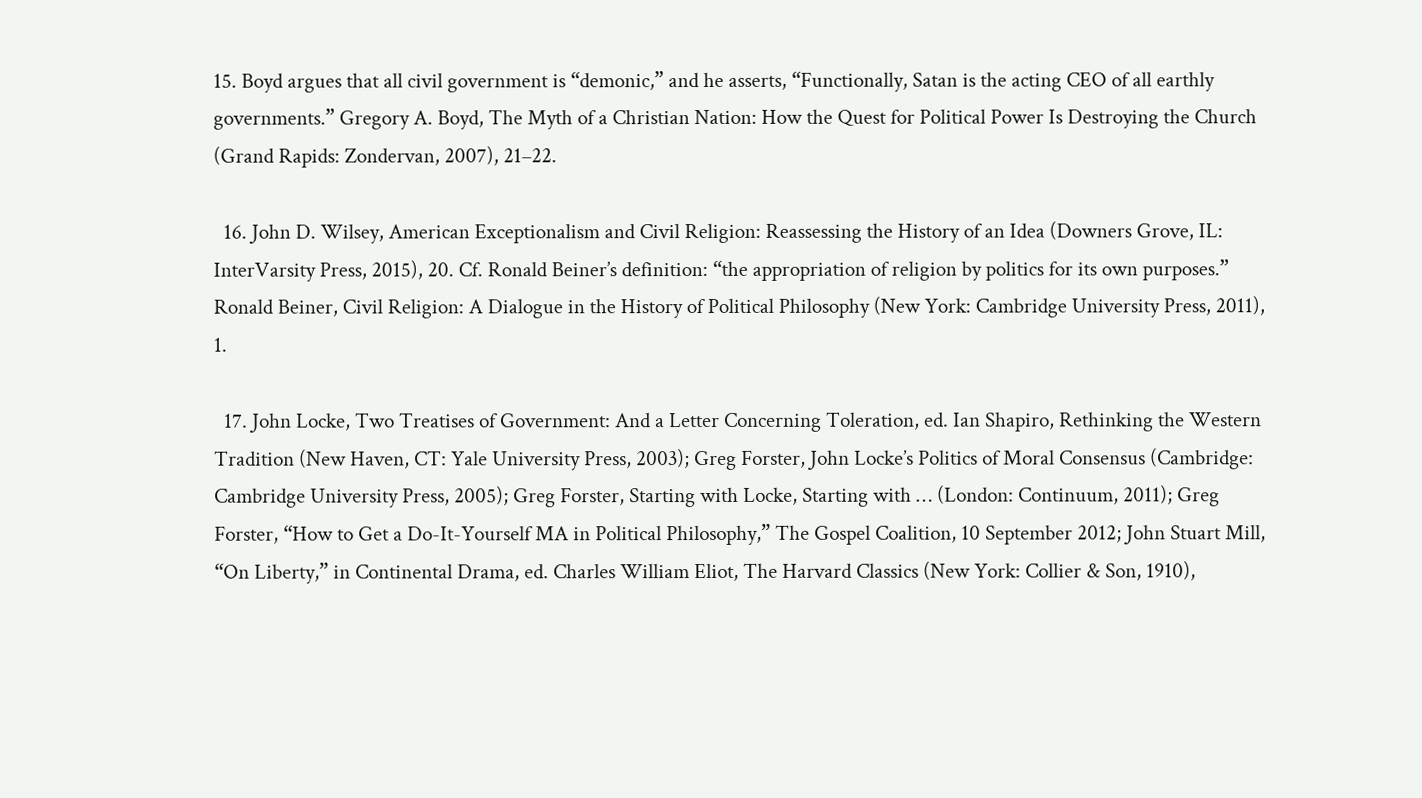15. Boyd argues that all civil government is “demonic,” and he asserts, “Functionally, Satan is the acting CEO of all earthly governments.” Gregory A. Boyd, The Myth of a Christian Nation: How the Quest for Political Power Is Destroying the Church (Grand Rapids: Zondervan, 2007), 21–22.

  16. John D. Wilsey, American Exceptionalism and Civil Religion: Reassessing the History of an Idea (Downers Grove, IL: InterVarsity Press, 2015), 20. Cf. Ronald Beiner’s definition: “the appropriation of religion by politics for its own purposes.” Ronald Beiner, Civil Religion: A Dialogue in the History of Political Philosophy (New York: Cambridge University Press, 2011), 1.

  17. John Locke, Two Treatises of Government: And a Letter Concerning Toleration, ed. Ian Shapiro, Rethinking the Western Tradition (New Haven, CT: Yale University Press, 2003); Greg Forster, John Locke’s Politics of Moral Consensus (Cambridge: Cambridge University Press, 2005); Greg Forster, Starting with Locke, Starting with … (London: Continuum, 2011); Greg Forster, “How to Get a Do-It-Yourself MA in Political Philosophy,” The Gospel Coalition, 10 September 2012; John Stuart Mill, “On Liberty,” in Continental Drama, ed. Charles William Eliot, The Harvard Classics (New York: Collier & Son, 1910),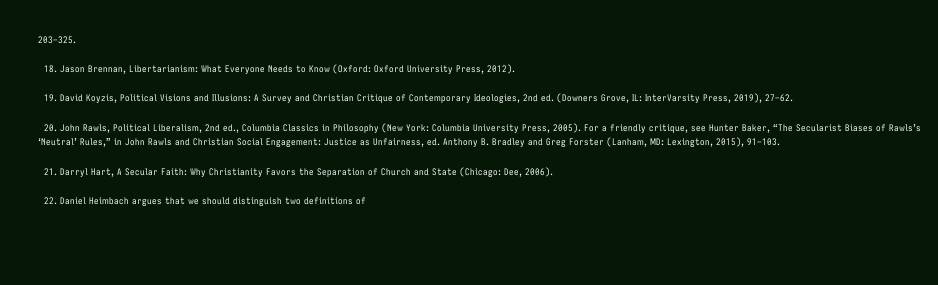203–325.

  18. Jason Brennan, Libertarianism: What Everyone Needs to Know (Oxford: Oxford University Press, 2012).

  19. David Koyzis, Political Visions and Illusions: A Survey and Christian Critique of Contemporary Ideologies, 2nd ed. (Downers Grove, IL: InterVarsity Press, 2019), 27–62.

  20. John Rawls, Political Liberalism, 2nd ed., Columbia Classics in Philosophy (New York: Columbia University Press, 2005). For a friendly critique, see Hunter Baker, “The Secularist Biases of Rawls’s ‘Neutral’ Rules,” in John Rawls and Christian Social Engagement: Justice as Unfairness, ed. Anthony B. Bradley and Greg Forster (Lanham, MD: Lexington, 2015), 91–103.

  21. Darryl Hart, A Secular Faith: Why Christianity Favors the Separation of Church and State (Chicago: Dee, 2006).

  22. Daniel Heimbach argues that we should distinguish two definitions of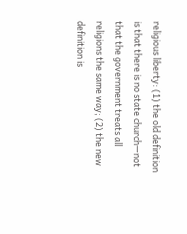religious liberty: (1) the old definition is that there is no state church—not that the government treats all religions the same way; (2) the new definition is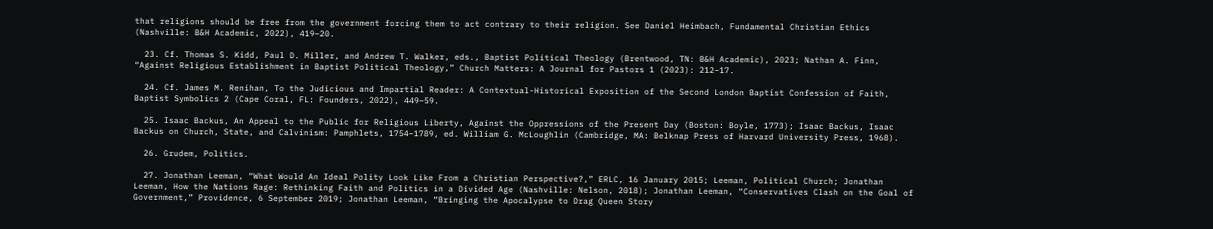that religions should be free from the government forcing them to act contrary to their religion. See Daniel Heimbach, Fundamental Christian Ethics (Nashville: B&H Academic, 2022), 419–20.

  23. Cf. Thomas S. Kidd, Paul D. Miller, and Andrew T. Walker, eds., Baptist Political Theology (Brentwood, TN: B&H Academic), 2023; Nathan A. Finn, “Against Religious Establishment in Baptist Political Theology,” Church Matters: A Journal for Pastors 1 (2023): 212–17.

  24. Cf. James M. Renihan, To the Judicious and Impartial Reader: A Contextual-Historical Exposition of the Second London Baptist Confession of Faith, Baptist Symbolics 2 (Cape Coral, FL: Founders, 2022), 449–59.

  25. Isaac Backus, An Appeal to the Public for Religious Liberty, Against the Oppressions of the Present Day (Boston: Boyle, 1773); Isaac Backus, Isaac Backus on Church, State, and Calvinism: Pamphlets, 1754–1789, ed. William G. McLoughlin (Cambridge, MA: Belknap Press of Harvard University Press, 1968).

  26. Grudem, Politics.

  27. Jonathan Leeman, “What Would An Ideal Polity Look Like From a Christian Perspective?,” ERLC, 16 January 2015; Leeman, Political Church; Jonathan Leeman, How the Nations Rage: Rethinking Faith and Politics in a Divided Age (Nashville: Nelson, 2018); Jonathan Leeman, “Conservatives Clash on the Goal of Government,” Providence, 6 September 2019; Jonathan Leeman, “Bringing the Apocalypse to Drag Queen Story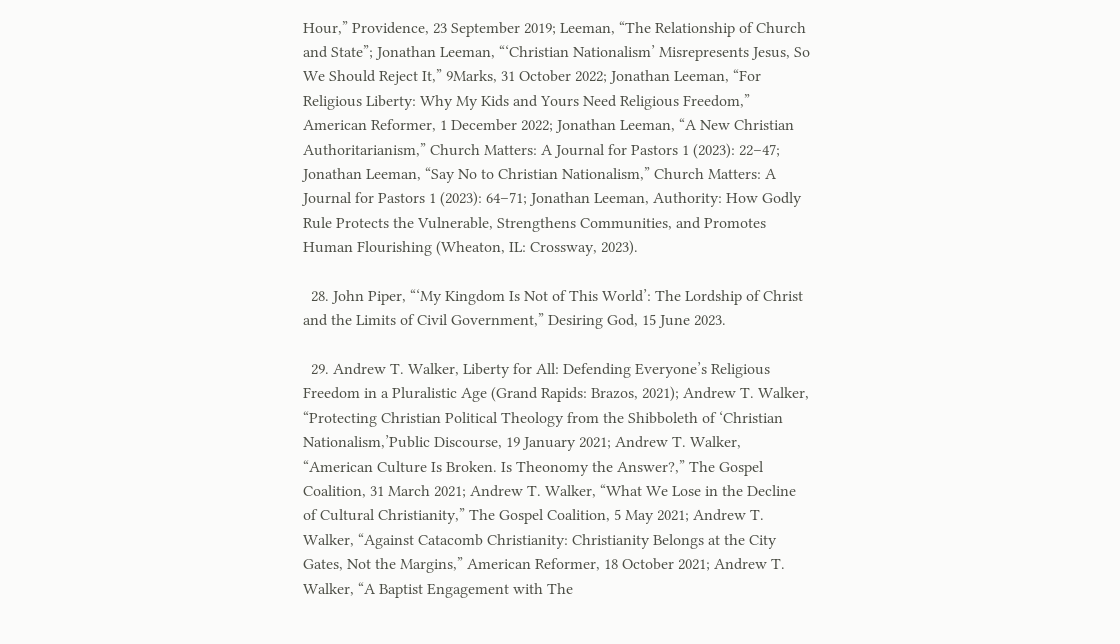Hour,” Providence, 23 September 2019; Leeman, “The Relationship of Church and State”; Jonathan Leeman, “‘Christian Nationalism’ Misrepresents Jesus, So We Should Reject It,” 9Marks, 31 October 2022; Jonathan Leeman, “For Religious Liberty: Why My Kids and Yours Need Religious Freedom,” American Reformer, 1 December 2022; Jonathan Leeman, “A New Christian Authoritarianism,” Church Matters: A Journal for Pastors 1 (2023): 22–47; Jonathan Leeman, “Say No to Christian Nationalism,” Church Matters: A Journal for Pastors 1 (2023): 64–71; Jonathan Leeman, Authority: How Godly Rule Protects the Vulnerable, Strengthens Communities, and Promotes Human Flourishing (Wheaton, IL: Crossway, 2023).

  28. John Piper, “‘My Kingdom Is Not of This World’: The Lordship of Christ and the Limits of Civil Government,” Desiring God, 15 June 2023.

  29. Andrew T. Walker, Liberty for All: Defending Everyone’s Religious Freedom in a Pluralistic Age (Grand Rapids: Brazos, 2021); Andrew T. Walker, “Protecting Christian Political Theology from the Shibboleth of ‘Christian Nationalism,’Public Discourse, 19 January 2021; Andrew T. Walker, “American Culture Is Broken. Is Theonomy the Answer?,” The Gospel Coalition, 31 March 2021; Andrew T. Walker, “What We Lose in the Decline of Cultural Christianity,” The Gospel Coalition, 5 May 2021; Andrew T. Walker, “Against Catacomb Christianity: Christianity Belongs at the City Gates, Not the Margins,” American Reformer, 18 October 2021; Andrew T. Walker, “A Baptist Engagement with The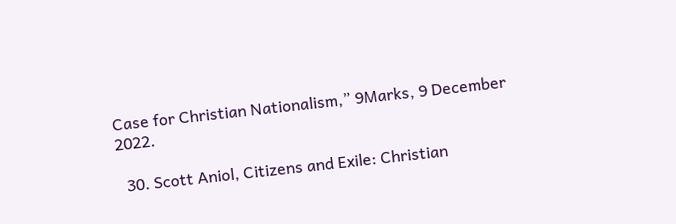Case for Christian Nationalism,” 9Marks, 9 December 2022.

  30. Scott Aniol, Citizens and Exile: Christian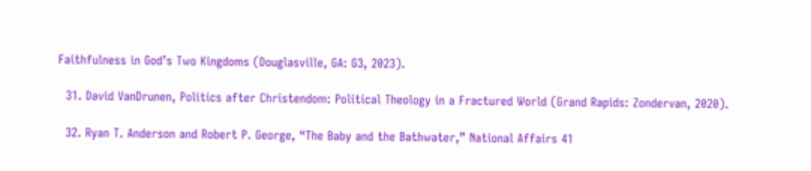Faithfulness in God’s Two Kingdoms (Douglasville, GA: G3, 2023).

  31. David VanDrunen, Politics after Christendom: Political Theology in a Fractured World (Grand Rapids: Zondervan, 2020).

  32. Ryan T. Anderson and Robert P. George, “The Baby and the Bathwater,” National Affairs 41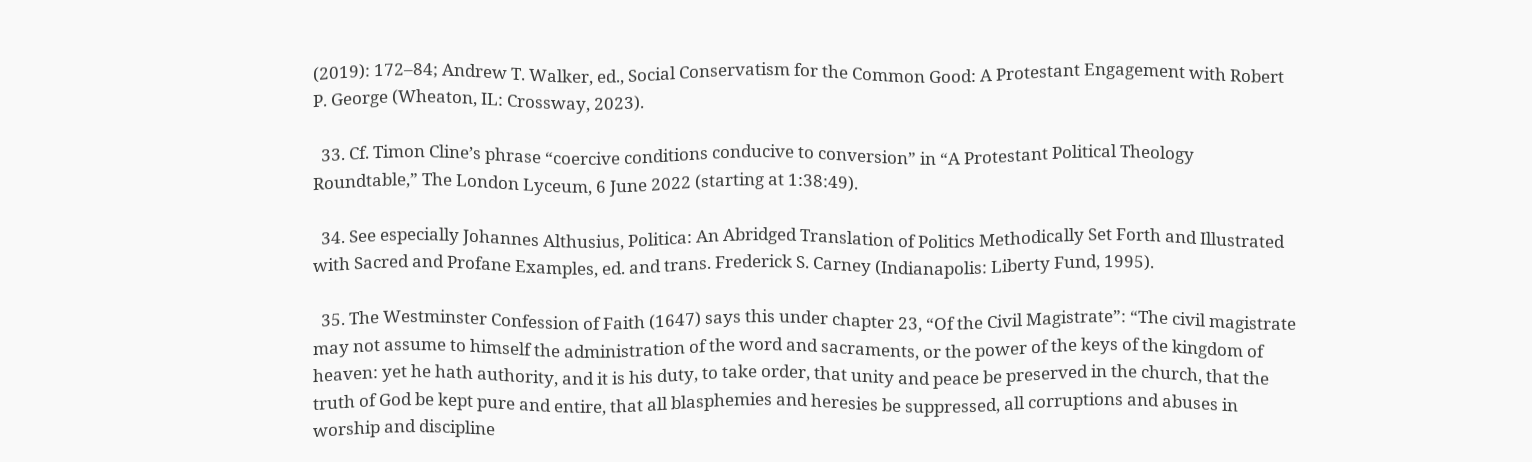(2019): 172–84; Andrew T. Walker, ed., Social Conservatism for the Common Good: A Protestant Engagement with Robert P. George (Wheaton, IL: Crossway, 2023).

  33. Cf. Timon Cline’s phrase “coercive conditions conducive to conversion” in “A Protestant Political Theology Roundtable,” The London Lyceum, 6 June 2022 (starting at 1:38:49).

  34. See especially Johannes Althusius, Politica: An Abridged Translation of Politics Methodically Set Forth and Illustrated with Sacred and Profane Examples, ed. and trans. Frederick S. Carney (Indianapolis: Liberty Fund, 1995).

  35. The Westminster Confession of Faith (1647) says this under chapter 23, “Of the Civil Magistrate”: “The civil magistrate may not assume to himself the administration of the word and sacraments, or the power of the keys of the kingdom of heaven: yet he hath authority, and it is his duty, to take order, that unity and peace be preserved in the church, that the truth of God be kept pure and entire, that all blasphemies and heresies be suppressed, all corruptions and abuses in worship and discipline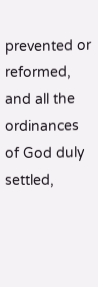prevented or reformed, and all the ordinances of God duly settled,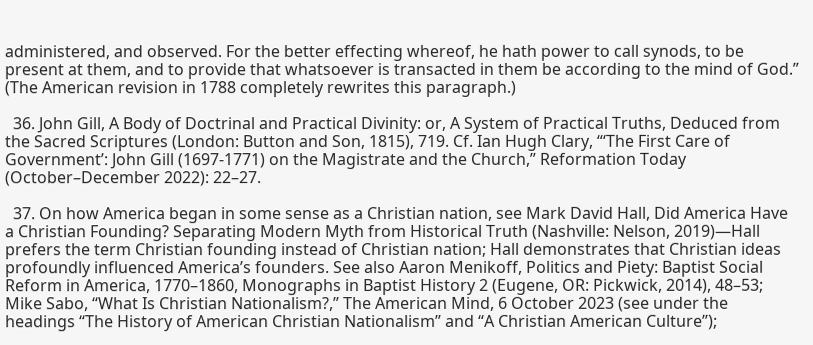administered, and observed. For the better effecting whereof, he hath power to call synods, to be present at them, and to provide that whatsoever is transacted in them be according to the mind of God.” (The American revision in 1788 completely rewrites this paragraph.)

  36. John Gill, A Body of Doctrinal and Practical Divinity: or, A System of Practical Truths, Deduced from the Sacred Scriptures (London: Button and Son, 1815), 719. Cf. Ian Hugh Clary, “‘The First Care of Government’: John Gill (1697-1771) on the Magistrate and the Church,” Reformation Today (October–December 2022): 22–27.

  37. On how America began in some sense as a Christian nation, see Mark David Hall, Did America Have a Christian Founding? Separating Modern Myth from Historical Truth (Nashville: Nelson, 2019)—Hall prefers the term Christian founding instead of Christian nation; Hall demonstrates that Christian ideas profoundly influenced America’s founders. See also Aaron Menikoff, Politics and Piety: Baptist Social Reform in America, 1770–1860, Monographs in Baptist History 2 (Eugene, OR: Pickwick, 2014), 48–53; Mike Sabo, “What Is Christian Nationalism?,” The American Mind, 6 October 2023 (see under the headings “The History of American Christian Nationalism” and “A Christian American Culture”);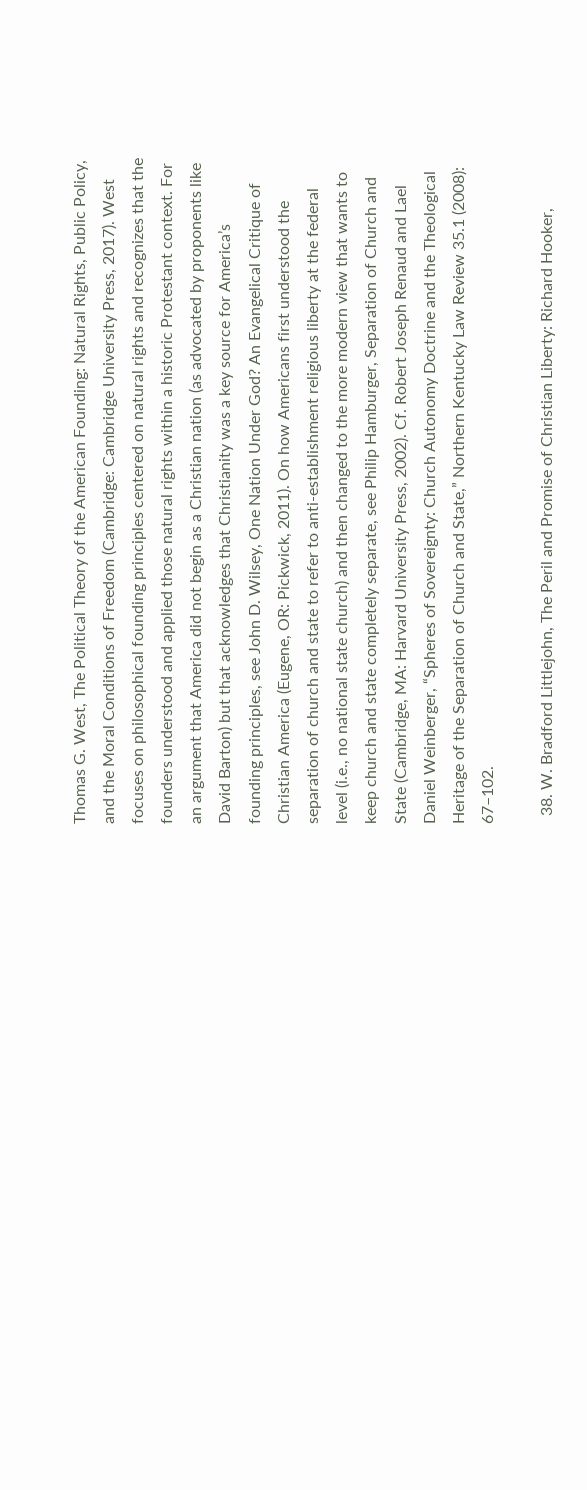Thomas G. West, The Political Theory of the American Founding: Natural Rights, Public Policy, and the Moral Conditions of Freedom (Cambridge: Cambridge University Press, 2017). West focuses on philosophical founding principles centered on natural rights and recognizes that the founders understood and applied those natural rights within a historic Protestant context. For an argument that America did not begin as a Christian nation (as advocated by proponents like David Barton) but that acknowledges that Christianity was a key source for America’s founding principles, see John D. Wilsey, One Nation Under God? An Evangelical Critique of Christian America (Eugene, OR: Pickwick, 2011). On how Americans first understood the separation of church and state to refer to anti-establishment religious liberty at the federal level (i.e., no national state church) and then changed to the more modern view that wants to keep church and state completely separate, see Philip Hamburger, Separation of Church and State (Cambridge, MA: Harvard University Press, 2002). Cf. Robert Joseph Renaud and Lael Daniel Weinberger, “Spheres of Sovereignty: Church Autonomy Doctrine and the Theological Heritage of the Separation of Church and State,” Northern Kentucky Law Review 35.1 (2008): 67–102.

  38. W. Bradford Littlejohn, The Peril and Promise of Christian Liberty: Richard Hooker,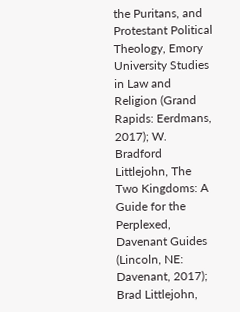the Puritans, and Protestant Political Theology, Emory University Studies in Law and Religion (Grand Rapids: Eerdmans, 2017); W. Bradford Littlejohn, The Two Kingdoms: A Guide for the Perplexed, Davenant Guides (Lincoln, NE: Davenant, 2017); Brad Littlejohn,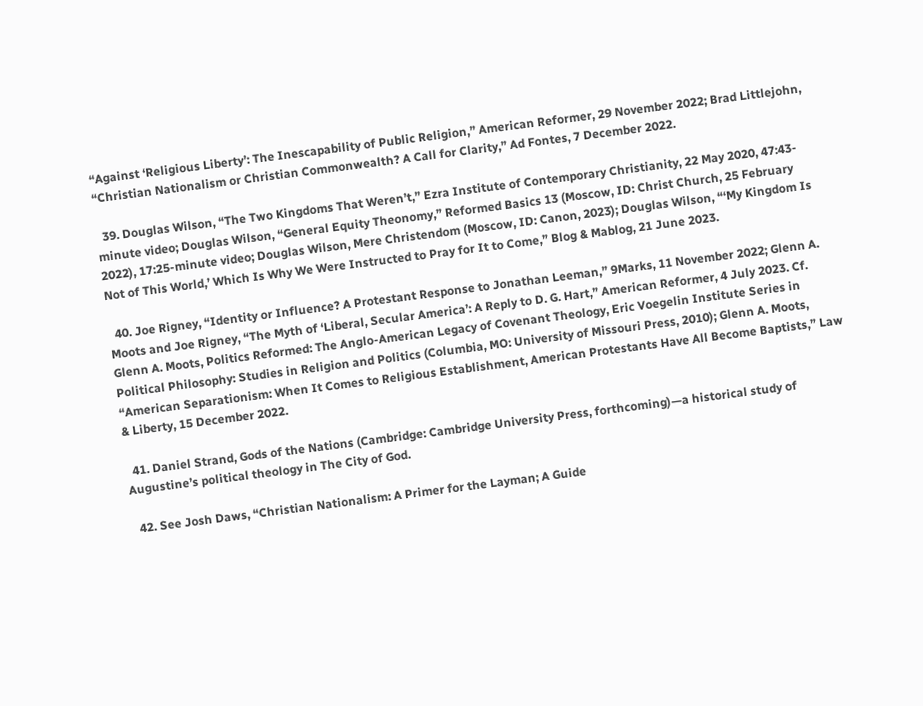“Against ‘Religious Liberty’: The Inescapability of Public Religion,” American Reformer, 29 November 2022; Brad Littlejohn, “Christian Nationalism or Christian Commonwealth? A Call for Clarity,” Ad Fontes, 7 December 2022.

  39. Douglas Wilson, “The Two Kingdoms That Weren’t,” Ezra Institute of Contemporary Christianity, 22 May 2020, 47:43-minute video; Douglas Wilson, “General Equity Theonomy,” Reformed Basics 13 (Moscow, ID: Christ Church, 25 February 2022), 17:25-minute video; Douglas Wilson, Mere Christendom (Moscow, ID: Canon, 2023); Douglas Wilson, “‘My Kingdom Is Not of This World,’ Which Is Why We Were Instructed to Pray for It to Come,” Blog & Mablog, 21 June 2023.

  40. Joe Rigney, “Identity or Influence? A Protestant Response to Jonathan Leeman,” 9Marks, 11 November 2022; Glenn A. Moots and Joe Rigney, “The Myth of ‘Liberal, Secular America’: A Reply to D. G. Hart,” American Reformer, 4 July 2023. Cf. Glenn A. Moots, Politics Reformed: The Anglo-American Legacy of Covenant Theology, Eric Voegelin Institute Series in Political Philosophy: Studies in Religion and Politics (Columbia, MO: University of Missouri Press, 2010); Glenn A. Moots, “American Separationism: When It Comes to Religious Establishment, American Protestants Have All Become Baptists,” Law & Liberty, 15 December 2022.

  41. Daniel Strand, Gods of the Nations (Cambridge: Cambridge University Press, forthcoming)—a historical study of Augustine’s political theology in The City of God.

  42. See Josh Daws, “Christian Nationalism: A Primer for the Layman; A Guide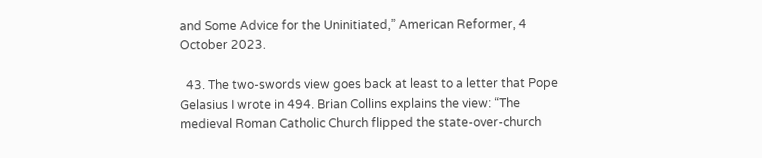and Some Advice for the Uninitiated,” American Reformer, 4 October 2023.

  43. The two-swords view goes back at least to a letter that Pope Gelasius I wrote in 494. Brian Collins explains the view: “The medieval Roman Catholic Church flipped the state-over-church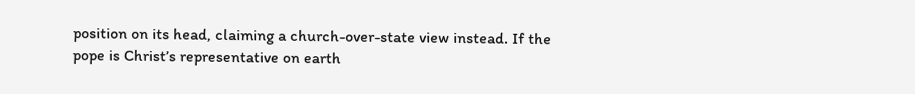position on its head, claiming a church-over-state view instead. If the pope is Christ’s representative on earth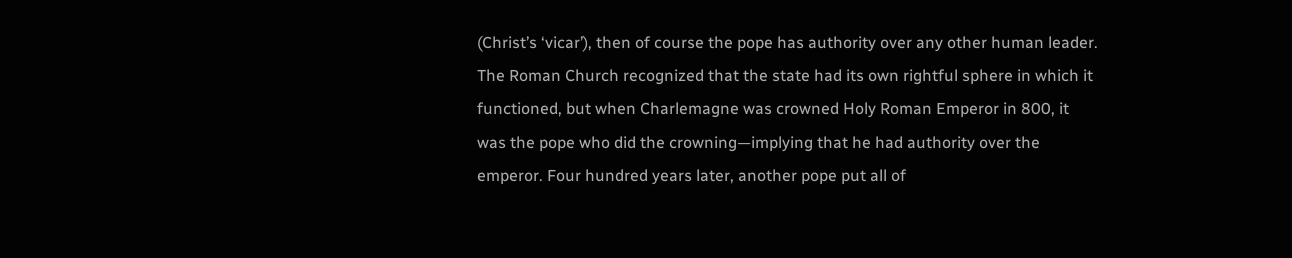(Christ’s ‘vicar’), then of course the pope has authority over any other human leader. The Roman Church recognized that the state had its own rightful sphere in which it functioned, but when Charlemagne was crowned Holy Roman Emperor in 800, it was the pope who did the crowning—implying that he had authority over the emperor. Four hundred years later, another pope put all of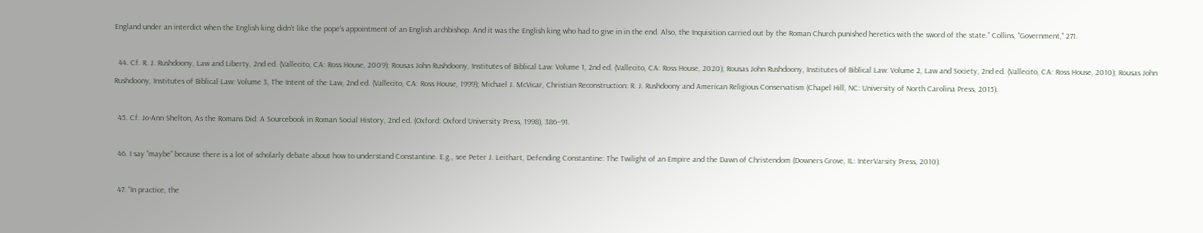England under an interdict when the English king didn’t like the pope’s appointment of an English archbishop. And it was the English king who had to give in in the end. Also, the Inquisition carried out by the Roman Church punished heretics with the sword of the state.” Collins, “Government,” 271.

  44. Cf. R. J. Rushdoony, Law and Liberty, 2nd ed. (Vallecito, CA: Ross House, 2009); Rousas John Rushdoony, Institutes of Biblical Law: Volume 1, 2nd ed. (Vallecito, CA: Ross House, 2020); Rousas John Rushdoony, Institutes of Biblical Law: Volume 2, Law and Society, 2nd ed. (Vallecito, CA: Ross House, 2010); Rousas John Rushdoony, Institutes of Biblical Law: Volume 3, The Intent of the Law, 2nd ed. (Vallecito, CA: Ross House, 1999); Michael J. McVicar, Christian Reconstruction: R. J. Rushdoony and American Religious Conservatism (Chapel Hill, NC: University of North Carolina Press, 2015).

  45. Cf. Jo-Ann Shelton, As the Romans Did: A Sourcebook in Roman Social History, 2nd ed. (Oxford: Oxford University Press, 1998), 386–91.

  46. I say “maybe” because there is a lot of scholarly debate about how to understand Constantine. E.g., see Peter J. Leithart, Defending Constantine: The Twilight of an Empire and the Dawn of Christendom (Downers Grove, IL: InterVarsity Press, 2010).

  47. “In practice, the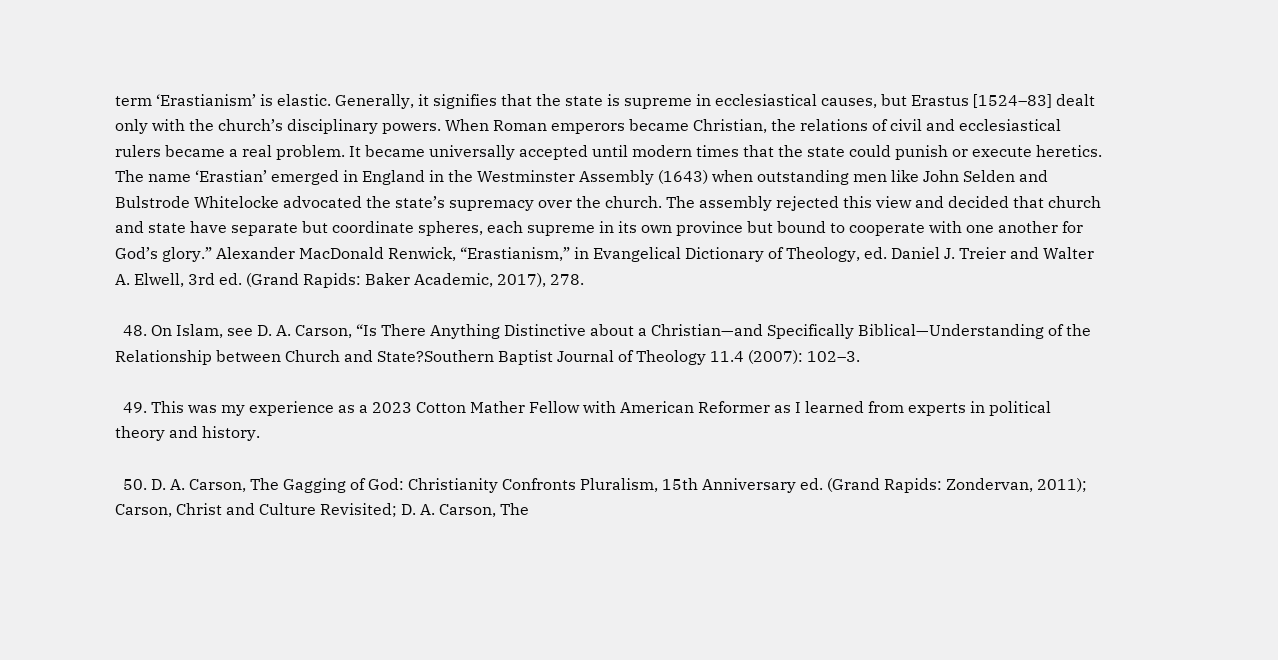term ‘Erastianism’ is elastic. Generally, it signifies that the state is supreme in ecclesiastical causes, but Erastus [1524–83] dealt only with the church’s disciplinary powers. When Roman emperors became Christian, the relations of civil and ecclesiastical rulers became a real problem. It became universally accepted until modern times that the state could punish or execute heretics. The name ‘Erastian’ emerged in England in the Westminster Assembly (1643) when outstanding men like John Selden and Bulstrode Whitelocke advocated the state’s supremacy over the church. The assembly rejected this view and decided that church and state have separate but coordinate spheres, each supreme in its own province but bound to cooperate with one another for God’s glory.” Alexander MacDonald Renwick, “Erastianism,” in Evangelical Dictionary of Theology, ed. Daniel J. Treier and Walter A. Elwell, 3rd ed. (Grand Rapids: Baker Academic, 2017), 278.

  48. On Islam, see D. A. Carson, “Is There Anything Distinctive about a Christian—and Specifically Biblical—Understanding of the Relationship between Church and State?Southern Baptist Journal of Theology 11.4 (2007): 102–3.

  49. This was my experience as a 2023 Cotton Mather Fellow with American Reformer as I learned from experts in political theory and history.

  50. D. A. Carson, The Gagging of God: Christianity Confronts Pluralism, 15th Anniversary ed. (Grand Rapids: Zondervan, 2011); Carson, Christ and Culture Revisited; D. A. Carson, The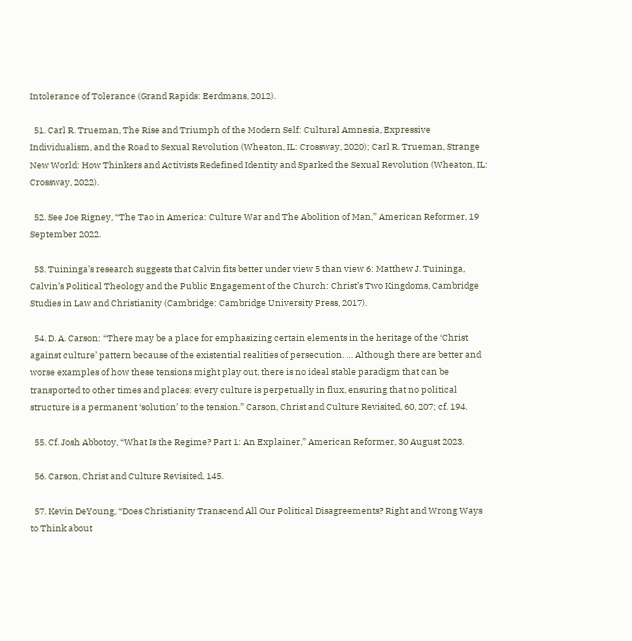Intolerance of Tolerance (Grand Rapids: Eerdmans, 2012).

  51. Carl R. Trueman, The Rise and Triumph of the Modern Self: Cultural Amnesia, Expressive Individualism, and the Road to Sexual Revolution (Wheaton, IL: Crossway, 2020); Carl R. Trueman, Strange New World: How Thinkers and Activists Redefined Identity and Sparked the Sexual Revolution (Wheaton, IL: Crossway, 2022).

  52. See Joe Rigney, “The Tao in America: Culture War and The Abolition of Man,” American Reformer, 19 September 2022.

  53. Tuininga’s research suggests that Calvin fits better under view 5 than view 6: Matthew J. Tuininga, Calvin’s Political Theology and the Public Engagement of the Church: Christ’s Two Kingdoms, Cambridge Studies in Law and Christianity (Cambridge: Cambridge University Press, 2017).

  54. D. A. Carson: “There may be a place for emphasizing certain elements in the heritage of the ‘Christ against culture’ pattern because of the existential realities of persecution. … Although there are better and worse examples of how these tensions might play out, there is no ideal stable paradigm that can be transported to other times and places: every culture is perpetually in flux, ensuring that no political structure is a permanent ‘solution’ to the tension.” Carson, Christ and Culture Revisited, 60, 207; cf. 194.

  55. Cf. Josh Abbotoy, “What Is the Regime? Part 1: An Explainer,” American Reformer, 30 August 2023.

  56. Carson, Christ and Culture Revisited, 145.

  57. Kevin DeYoung, “Does Christianity Transcend All Our Political Disagreements? Right and Wrong Ways to Think about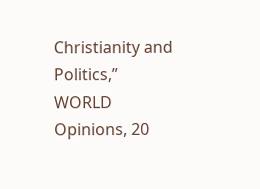Christianity and Politics,” WORLD Opinions, 20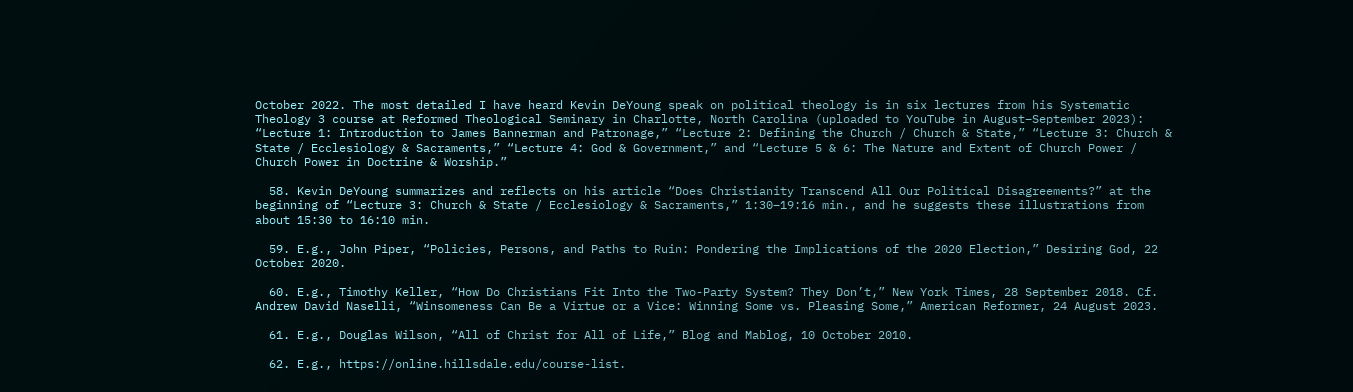October 2022. The most detailed I have heard Kevin DeYoung speak on political theology is in six lectures from his Systematic Theology 3 course at Reformed Theological Seminary in Charlotte, North Carolina (uploaded to YouTube in August–September 2023): “Lecture 1: Introduction to James Bannerman and Patronage,” “Lecture 2: Defining the Church / Church & State,” “Lecture 3: Church & State / Ecclesiology & Sacraments,” “Lecture 4: God & Government,” and “Lecture 5 & 6: The Nature and Extent of Church Power / Church Power in Doctrine & Worship.”

  58. Kevin DeYoung summarizes and reflects on his article “Does Christianity Transcend All Our Political Disagreements?” at the beginning of “Lecture 3: Church & State / Ecclesiology & Sacraments,” 1:30–19:16 min., and he suggests these illustrations from about 15:30 to 16:10 min.

  59. E.g., John Piper, “Policies, Persons, and Paths to Ruin: Pondering the Implications of the 2020 Election,” Desiring God, 22 October 2020.

  60. E.g., Timothy Keller, “How Do Christians Fit Into the Two-Party System? They Don’t,” New York Times, 28 September 2018. Cf. Andrew David Naselli, “Winsomeness Can Be a Virtue or a Vice: Winning Some vs. Pleasing Some,” American Reformer, 24 August 2023.

  61. E.g., Douglas Wilson, “All of Christ for All of Life,” Blog and Mablog, 10 October 2010.

  62. E.g., https://online.hillsdale.edu/course-list.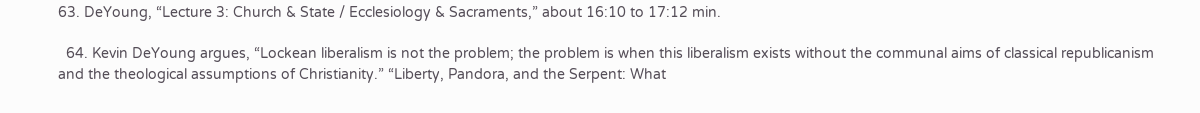63. DeYoung, “Lecture 3: Church & State / Ecclesiology & Sacraments,” about 16:10 to 17:12 min.

  64. Kevin DeYoung argues, “Lockean liberalism is not the problem; the problem is when this liberalism exists without the communal aims of classical republicanism and the theological assumptions of Christianity.” “Liberty, Pandora, and the Serpent: What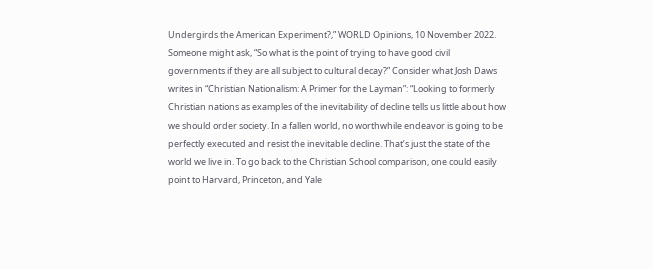Undergirds the American Experiment?,” WORLD Opinions, 10 November 2022. Someone might ask, “So what is the point of trying to have good civil governments if they are all subject to cultural decay?” Consider what Josh Daws writes in “Christian Nationalism: A Primer for the Layman”: “Looking to formerly Christian nations as examples of the inevitability of decline tells us little about how we should order society. In a fallen world, no worthwhile endeavor is going to be perfectly executed and resist the inevitable decline. That’s just the state of the world we live in. To go back to the Christian School comparison, one could easily point to Harvard, Princeton, and Yale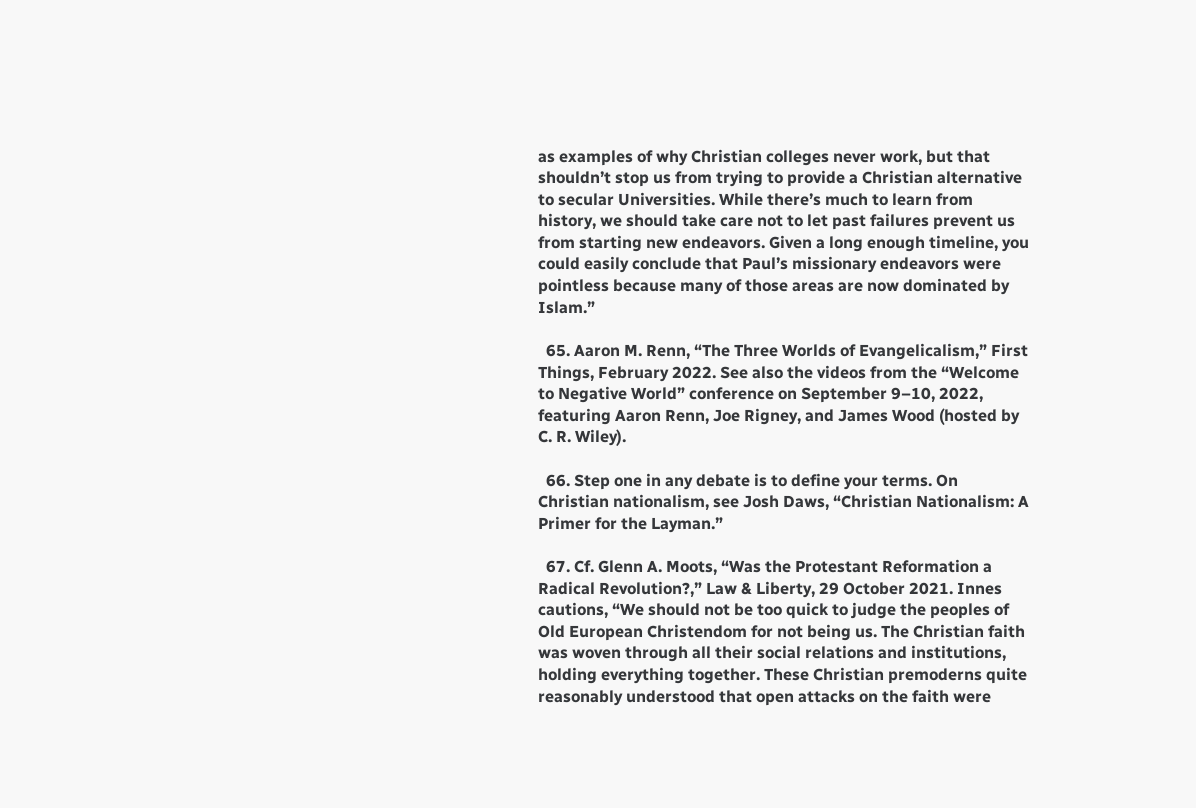as examples of why Christian colleges never work, but that shouldn’t stop us from trying to provide a Christian alternative to secular Universities. While there’s much to learn from history, we should take care not to let past failures prevent us from starting new endeavors. Given a long enough timeline, you could easily conclude that Paul’s missionary endeavors were pointless because many of those areas are now dominated by Islam.”

  65. Aaron M. Renn, “The Three Worlds of Evangelicalism,” First Things, February 2022. See also the videos from the “Welcome to Negative World” conference on September 9–10, 2022, featuring Aaron Renn, Joe Rigney, and James Wood (hosted by C. R. Wiley).

  66. Step one in any debate is to define your terms. On Christian nationalism, see Josh Daws, “Christian Nationalism: A Primer for the Layman.”

  67. Cf. Glenn A. Moots, “Was the Protestant Reformation a Radical Revolution?,” Law & Liberty, 29 October 2021. Innes cautions, “We should not be too quick to judge the peoples of Old European Christendom for not being us. The Christian faith was woven through all their social relations and institutions, holding everything together. These Christian premoderns quite reasonably understood that open attacks on the faith were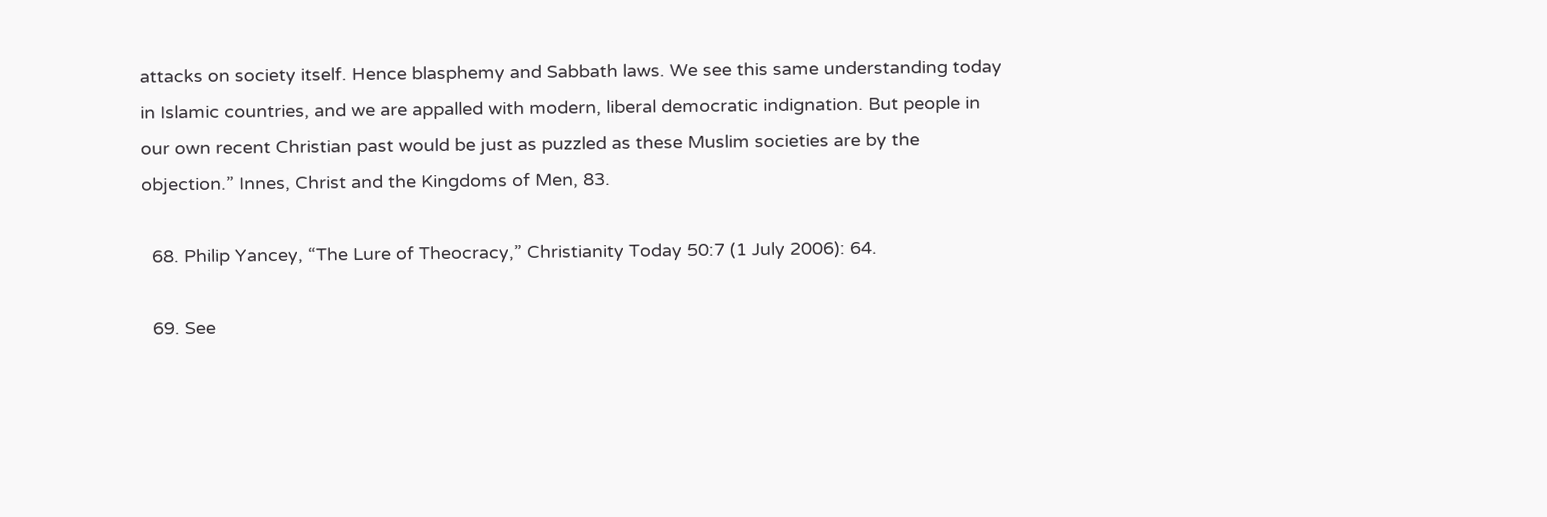attacks on society itself. Hence blasphemy and Sabbath laws. We see this same understanding today in Islamic countries, and we are appalled with modern, liberal democratic indignation. But people in our own recent Christian past would be just as puzzled as these Muslim societies are by the objection.” Innes, Christ and the Kingdoms of Men, 83.

  68. Philip Yancey, “The Lure of Theocracy,” Christianity Today 50:7 (1 July 2006): 64.

  69. See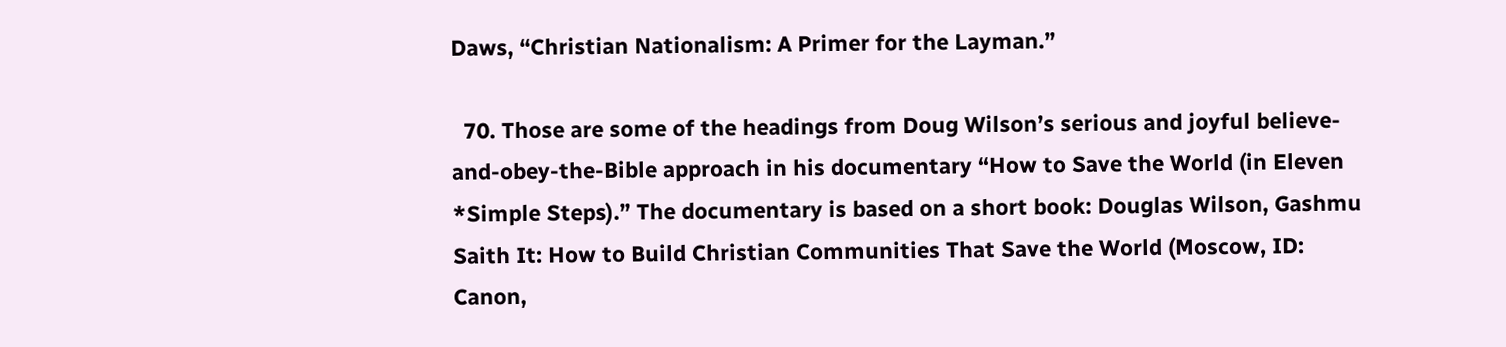Daws, “Christian Nationalism: A Primer for the Layman.”

  70. Those are some of the headings from Doug Wilson’s serious and joyful believe-and-obey-the-Bible approach in his documentary “How to Save the World (in Eleven *Simple Steps).” The documentary is based on a short book: Douglas Wilson, Gashmu Saith It: How to Build Christian Communities That Save the World (Moscow, ID: Canon,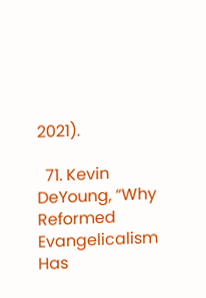2021).

  71. Kevin DeYoung, “Why Reformed Evangelicalism Has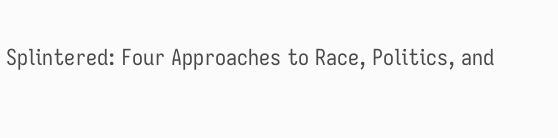Splintered: Four Approaches to Race, Politics, and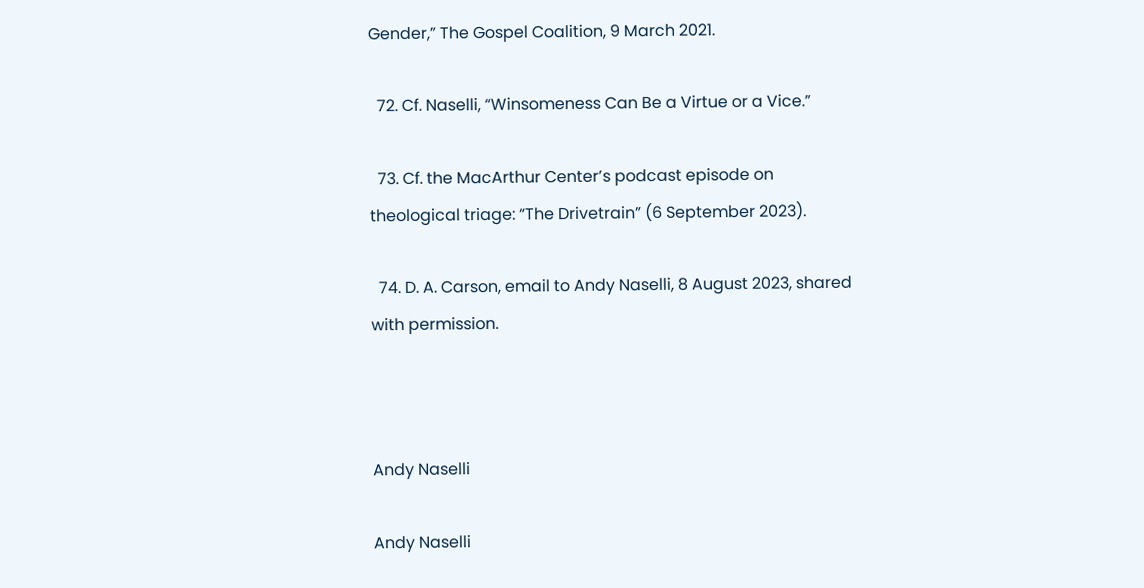Gender,” The Gospel Coalition, 9 March 2021.

  72. Cf. Naselli, “Winsomeness Can Be a Virtue or a Vice.”

  73. Cf. the MacArthur Center’s podcast episode on theological triage: “The Drivetrain” (6 September 2023).

  74. D. A. Carson, email to Andy Naselli, 8 August 2023, shared with permission.



Andy Naselli

Andy Naselli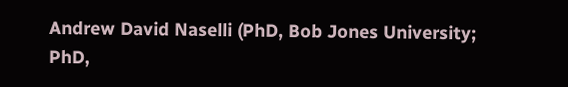Andrew David Naselli (PhD, Bob Jones University; PhD,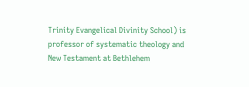Trinity Evangelical Divinity School) is professor of systematic theology and New Testament at Bethlehem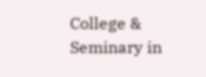College & Seminary in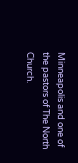Minneapolis and one of the pastors of The North Church.